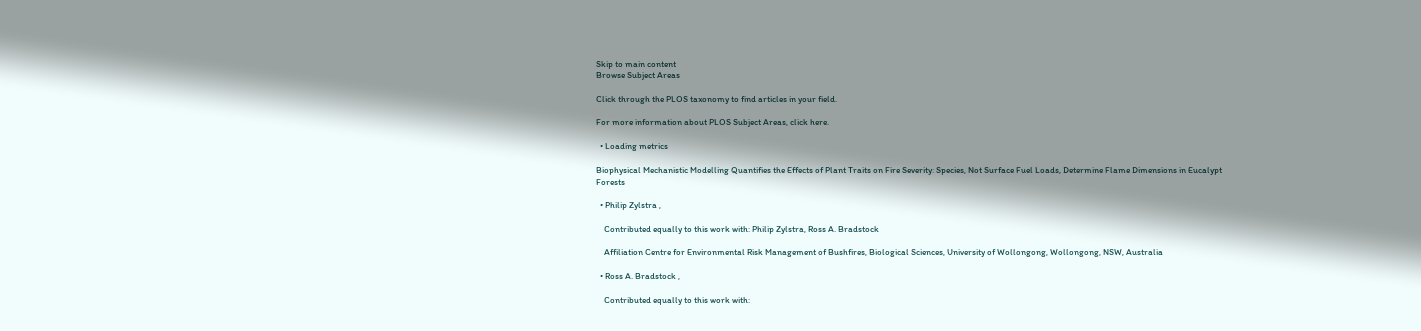Skip to main content
Browse Subject Areas

Click through the PLOS taxonomy to find articles in your field.

For more information about PLOS Subject Areas, click here.

  • Loading metrics

Biophysical Mechanistic Modelling Quantifies the Effects of Plant Traits on Fire Severity: Species, Not Surface Fuel Loads, Determine Flame Dimensions in Eucalypt Forests

  • Philip Zylstra ,

    Contributed equally to this work with: Philip Zylstra, Ross A. Bradstock

    Affiliation Centre for Environmental Risk Management of Bushfires, Biological Sciences, University of Wollongong, Wollongong, NSW, Australia

  • Ross A. Bradstock ,

    Contributed equally to this work with: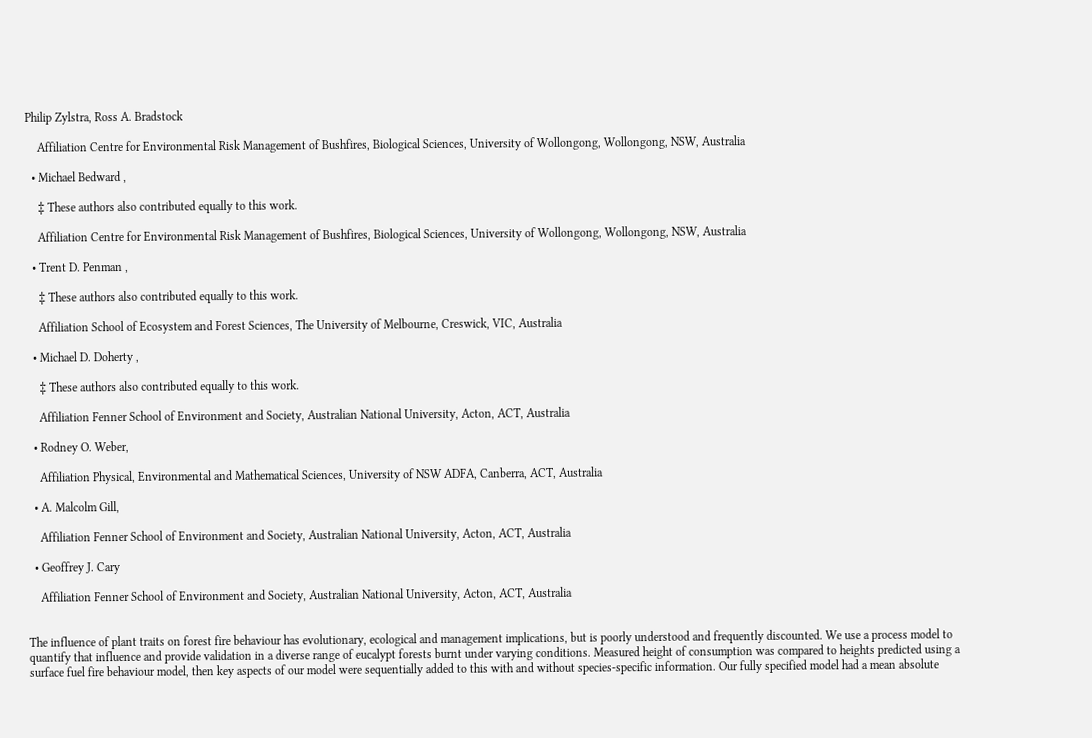Philip Zylstra, Ross A. Bradstock

    Affiliation Centre for Environmental Risk Management of Bushfires, Biological Sciences, University of Wollongong, Wollongong, NSW, Australia

  • Michael Bedward ,

    ‡ These authors also contributed equally to this work.

    Affiliation Centre for Environmental Risk Management of Bushfires, Biological Sciences, University of Wollongong, Wollongong, NSW, Australia

  • Trent D. Penman ,

    ‡ These authors also contributed equally to this work.

    Affiliation School of Ecosystem and Forest Sciences, The University of Melbourne, Creswick, VIC, Australia

  • Michael D. Doherty ,

    ‡ These authors also contributed equally to this work.

    Affiliation Fenner School of Environment and Society, Australian National University, Acton, ACT, Australia

  • Rodney O. Weber,

    Affiliation Physical, Environmental and Mathematical Sciences, University of NSW ADFA, Canberra, ACT, Australia

  • A. Malcolm Gill,

    Affiliation Fenner School of Environment and Society, Australian National University, Acton, ACT, Australia

  • Geoffrey J. Cary

    Affiliation Fenner School of Environment and Society, Australian National University, Acton, ACT, Australia


The influence of plant traits on forest fire behaviour has evolutionary, ecological and management implications, but is poorly understood and frequently discounted. We use a process model to quantify that influence and provide validation in a diverse range of eucalypt forests burnt under varying conditions. Measured height of consumption was compared to heights predicted using a surface fuel fire behaviour model, then key aspects of our model were sequentially added to this with and without species-specific information. Our fully specified model had a mean absolute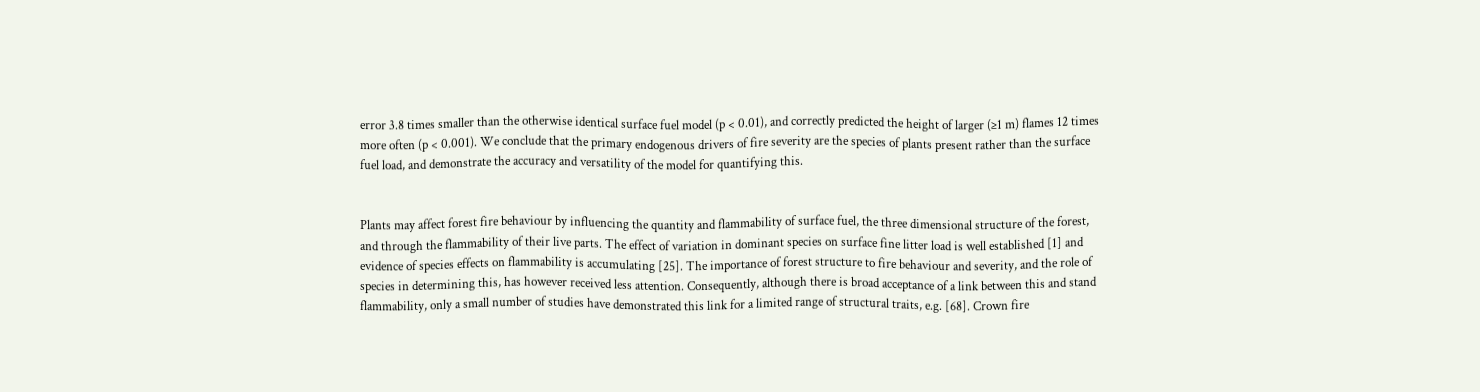error 3.8 times smaller than the otherwise identical surface fuel model (p < 0.01), and correctly predicted the height of larger (≥1 m) flames 12 times more often (p < 0.001). We conclude that the primary endogenous drivers of fire severity are the species of plants present rather than the surface fuel load, and demonstrate the accuracy and versatility of the model for quantifying this.


Plants may affect forest fire behaviour by influencing the quantity and flammability of surface fuel, the three dimensional structure of the forest, and through the flammability of their live parts. The effect of variation in dominant species on surface fine litter load is well established [1] and evidence of species effects on flammability is accumulating [25]. The importance of forest structure to fire behaviour and severity, and the role of species in determining this, has however received less attention. Consequently, although there is broad acceptance of a link between this and stand flammability, only a small number of studies have demonstrated this link for a limited range of structural traits, e.g. [68]. Crown fire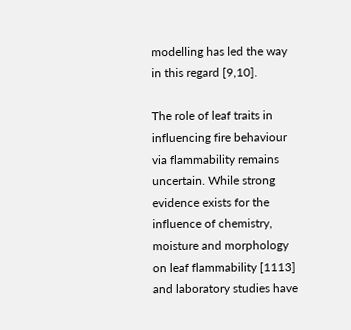modelling has led the way in this regard [9,10].

The role of leaf traits in influencing fire behaviour via flammability remains uncertain. While strong evidence exists for the influence of chemistry, moisture and morphology on leaf flammability [1113] and laboratory studies have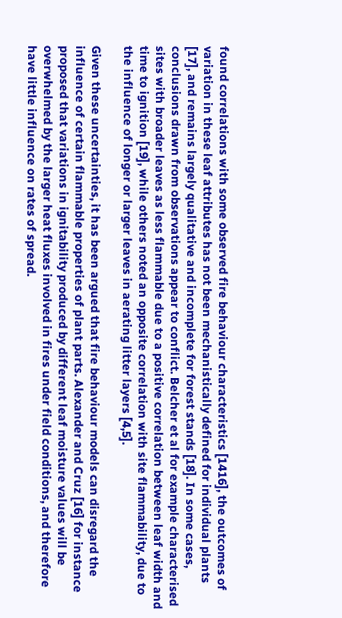found correlations with some observed fire behaviour characteristics [1416], the outcomes of variation in these leaf attributes has not been mechanistically defined for individual plants [17], and remains largely qualitative and incomplete for forest stands [18]. In some cases, conclusions drawn from observations appear to conflict. Belcher et al for example characterised sites with broader leaves as less flammable due to a positive correlation between leaf width and time to ignition [19], while others noted an opposite correlation with site flammability, due to the influence of longer or larger leaves in aerating litter layers [4,5].

Given these uncertainties, it has been argued that fire behaviour models can disregard the influence of certain flammable properties of plant parts. Alexander and Cruz [16] for instance proposed that variations in ignitability produced by different leaf moisture values will be overwhelmed by the larger heat fluxes involved in fires under field conditions, and therefore have little influence on rates of spread.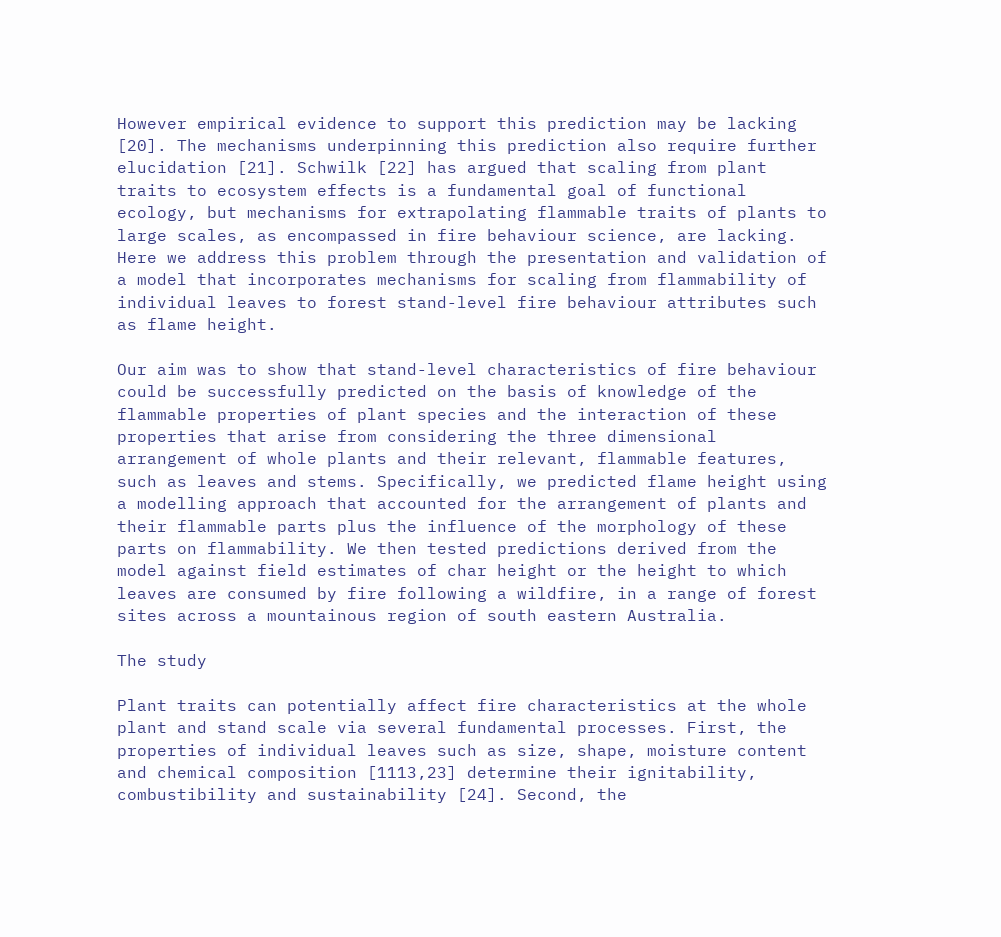However empirical evidence to support this prediction may be lacking [20]. The mechanisms underpinning this prediction also require further elucidation [21]. Schwilk [22] has argued that scaling from plant traits to ecosystem effects is a fundamental goal of functional ecology, but mechanisms for extrapolating flammable traits of plants to large scales, as encompassed in fire behaviour science, are lacking. Here we address this problem through the presentation and validation of a model that incorporates mechanisms for scaling from flammability of individual leaves to forest stand-level fire behaviour attributes such as flame height.

Our aim was to show that stand-level characteristics of fire behaviour could be successfully predicted on the basis of knowledge of the flammable properties of plant species and the interaction of these properties that arise from considering the three dimensional arrangement of whole plants and their relevant, flammable features, such as leaves and stems. Specifically, we predicted flame height using a modelling approach that accounted for the arrangement of plants and their flammable parts plus the influence of the morphology of these parts on flammability. We then tested predictions derived from the model against field estimates of char height or the height to which leaves are consumed by fire following a wildfire, in a range of forest sites across a mountainous region of south eastern Australia.

The study

Plant traits can potentially affect fire characteristics at the whole plant and stand scale via several fundamental processes. First, the properties of individual leaves such as size, shape, moisture content and chemical composition [1113,23] determine their ignitability, combustibility and sustainability [24]. Second, the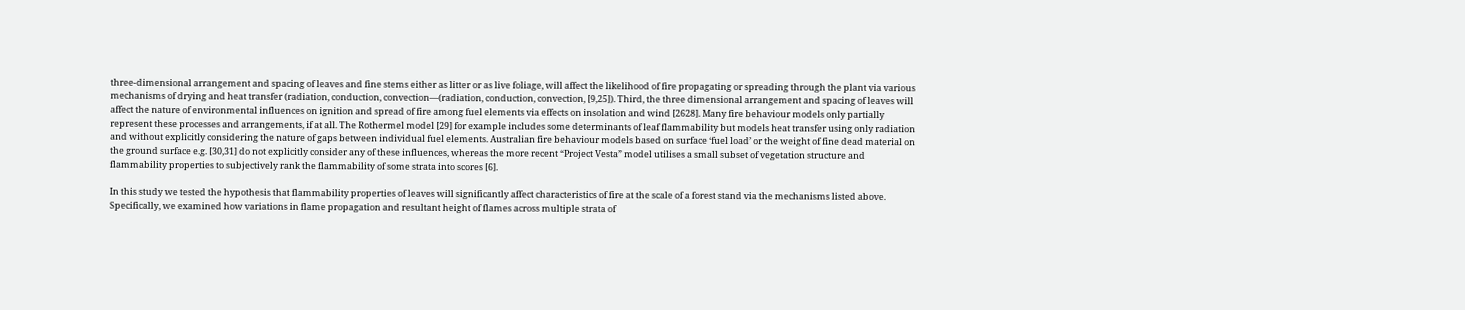three-dimensional arrangement and spacing of leaves and fine stems either as litter or as live foliage, will affect the likelihood of fire propagating or spreading through the plant via various mechanisms of drying and heat transfer (radiation, conduction, convection—(radiation, conduction, convection, [9,25]). Third, the three dimensional arrangement and spacing of leaves will affect the nature of environmental influences on ignition and spread of fire among fuel elements via effects on insolation and wind [2628]. Many fire behaviour models only partially represent these processes and arrangements, if at all. The Rothermel model [29] for example includes some determinants of leaf flammability but models heat transfer using only radiation and without explicitly considering the nature of gaps between individual fuel elements. Australian fire behaviour models based on surface ‘fuel load’ or the weight of fine dead material on the ground surface e.g. [30,31] do not explicitly consider any of these influences, whereas the more recent “Project Vesta” model utilises a small subset of vegetation structure and flammability properties to subjectively rank the flammability of some strata into scores [6].

In this study we tested the hypothesis that flammability properties of leaves will significantly affect characteristics of fire at the scale of a forest stand via the mechanisms listed above. Specifically, we examined how variations in flame propagation and resultant height of flames across multiple strata of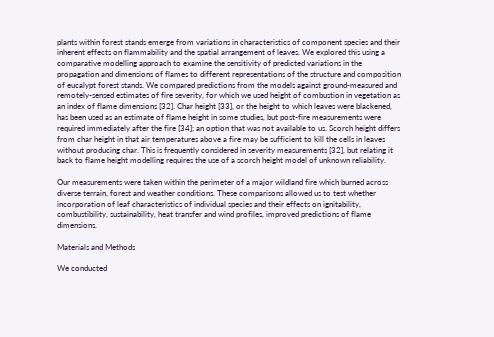plants within forest stands emerge from variations in characteristics of component species and their inherent effects on flammability and the spatial arrangement of leaves. We explored this using a comparative modelling approach to examine the sensitivity of predicted variations in the propagation and dimensions of flames to different representations of the structure and composition of eucalypt forest stands. We compared predictions from the models against ground-measured and remotely-sensed estimates of fire severity, for which we used height of combustion in vegetation as an index of flame dimensions [32]. Char height [33], or the height to which leaves were blackened, has been used as an estimate of flame height in some studies, but post-fire measurements were required immediately after the fire [34]; an option that was not available to us. Scorch height differs from char height in that air temperatures above a fire may be sufficient to kill the cells in leaves without producing char. This is frequently considered in severity measurements [32], but relating it back to flame height modelling requires the use of a scorch height model of unknown reliability.

Our measurements were taken within the perimeter of a major wildland fire which burned across diverse terrain, forest and weather conditions. These comparisons allowed us to test whether incorporation of leaf characteristics of individual species and their effects on ignitability, combustibility, sustainability, heat transfer and wind profiles, improved predictions of flame dimensions.

Materials and Methods

We conducted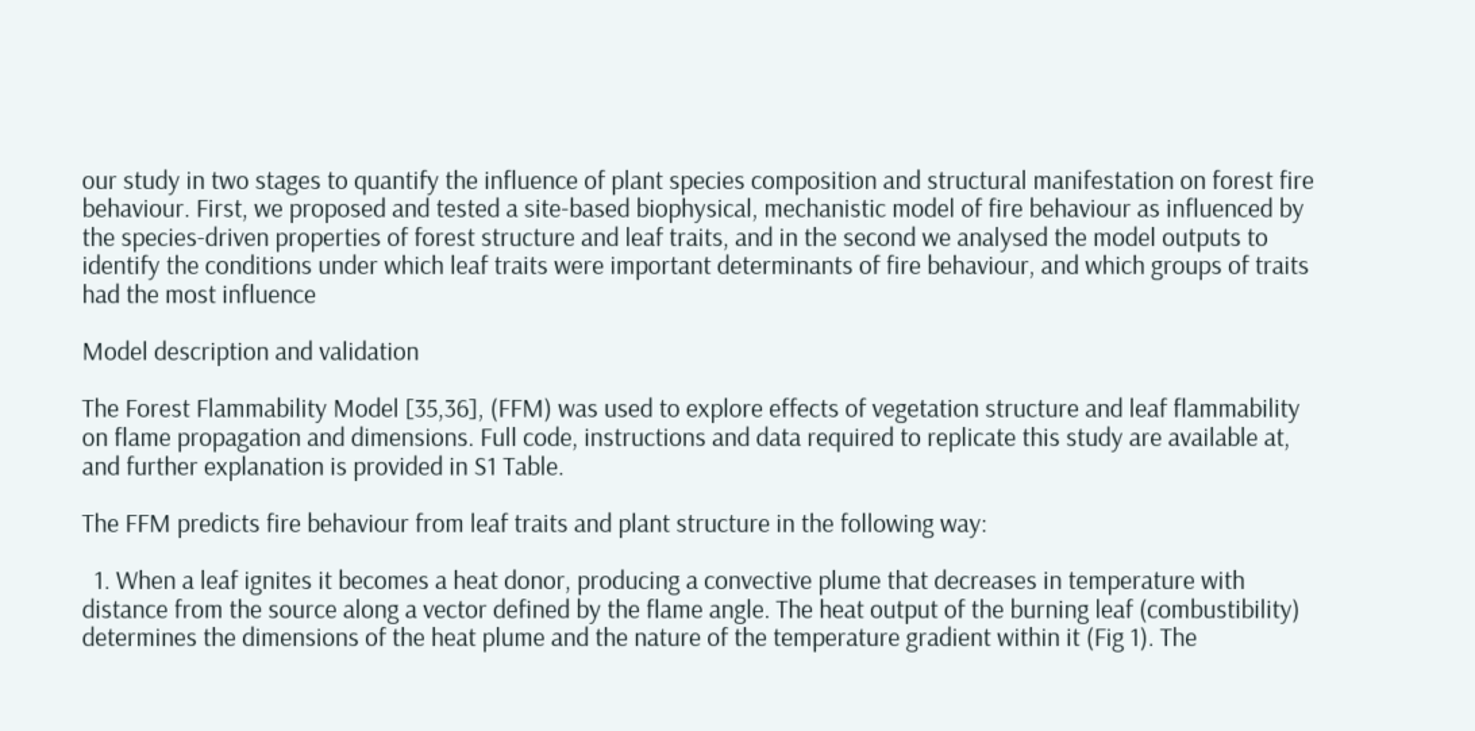our study in two stages to quantify the influence of plant species composition and structural manifestation on forest fire behaviour. First, we proposed and tested a site-based biophysical, mechanistic model of fire behaviour as influenced by the species-driven properties of forest structure and leaf traits, and in the second we analysed the model outputs to identify the conditions under which leaf traits were important determinants of fire behaviour, and which groups of traits had the most influence

Model description and validation

The Forest Flammability Model [35,36], (FFM) was used to explore effects of vegetation structure and leaf flammability on flame propagation and dimensions. Full code, instructions and data required to replicate this study are available at, and further explanation is provided in S1 Table.

The FFM predicts fire behaviour from leaf traits and plant structure in the following way:

  1. When a leaf ignites it becomes a heat donor, producing a convective plume that decreases in temperature with distance from the source along a vector defined by the flame angle. The heat output of the burning leaf (combustibility) determines the dimensions of the heat plume and the nature of the temperature gradient within it (Fig 1). The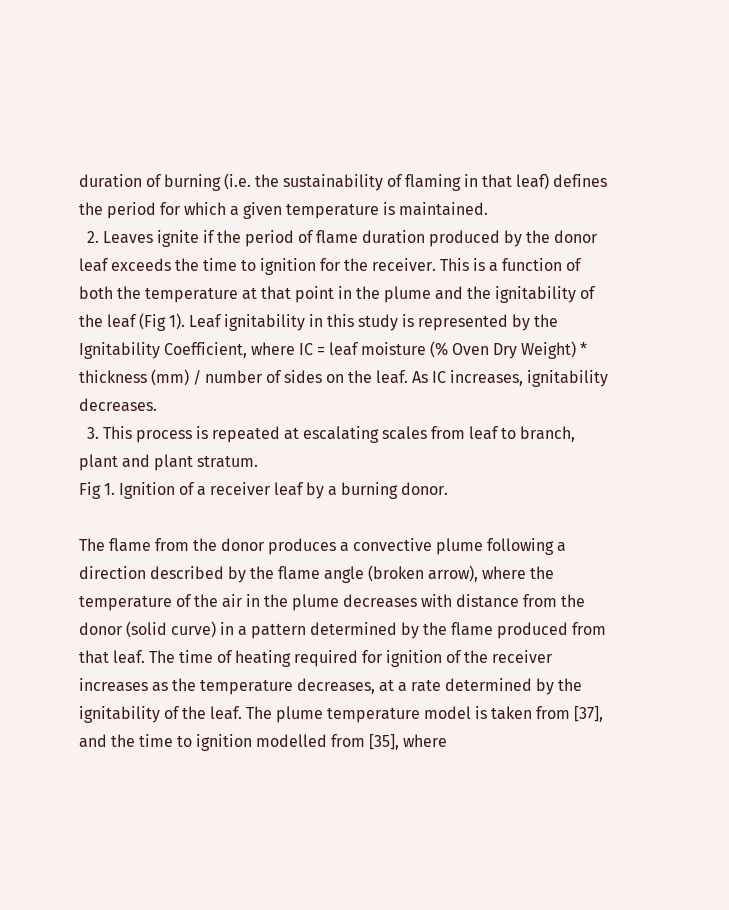duration of burning (i.e. the sustainability of flaming in that leaf) defines the period for which a given temperature is maintained.
  2. Leaves ignite if the period of flame duration produced by the donor leaf exceeds the time to ignition for the receiver. This is a function of both the temperature at that point in the plume and the ignitability of the leaf (Fig 1). Leaf ignitability in this study is represented by the Ignitability Coefficient, where IC = leaf moisture (% Oven Dry Weight) * thickness (mm) / number of sides on the leaf. As IC increases, ignitability decreases.
  3. This process is repeated at escalating scales from leaf to branch, plant and plant stratum.
Fig 1. Ignition of a receiver leaf by a burning donor.

The flame from the donor produces a convective plume following a direction described by the flame angle (broken arrow), where the temperature of the air in the plume decreases with distance from the donor (solid curve) in a pattern determined by the flame produced from that leaf. The time of heating required for ignition of the receiver increases as the temperature decreases, at a rate determined by the ignitability of the leaf. The plume temperature model is taken from [37], and the time to ignition modelled from [35], where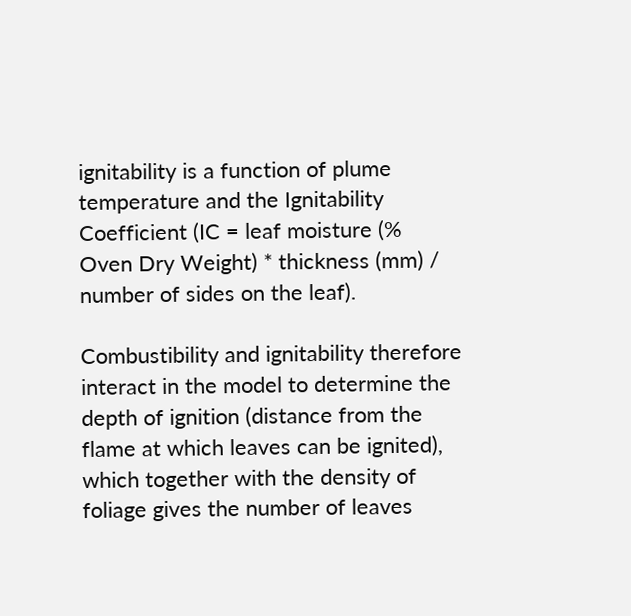ignitability is a function of plume temperature and the Ignitability Coefficient (IC = leaf moisture (% Oven Dry Weight) * thickness (mm) / number of sides on the leaf).

Combustibility and ignitability therefore interact in the model to determine the depth of ignition (distance from the flame at which leaves can be ignited), which together with the density of foliage gives the number of leaves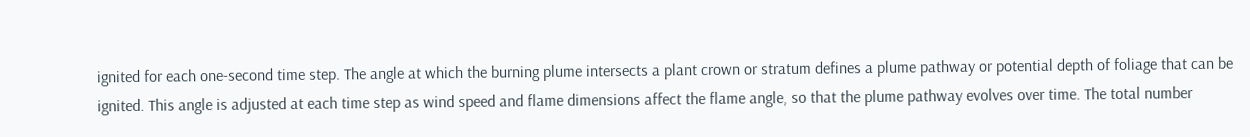ignited for each one-second time step. The angle at which the burning plume intersects a plant crown or stratum defines a plume pathway or potential depth of foliage that can be ignited. This angle is adjusted at each time step as wind speed and flame dimensions affect the flame angle, so that the plume pathway evolves over time. The total number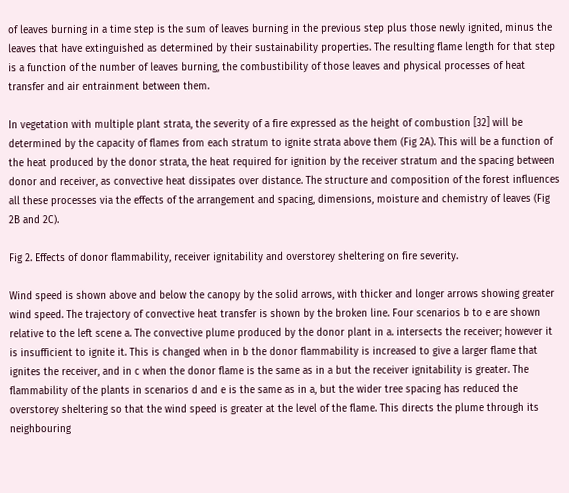of leaves burning in a time step is the sum of leaves burning in the previous step plus those newly ignited, minus the leaves that have extinguished as determined by their sustainability properties. The resulting flame length for that step is a function of the number of leaves burning, the combustibility of those leaves and physical processes of heat transfer and air entrainment between them.

In vegetation with multiple plant strata, the severity of a fire expressed as the height of combustion [32] will be determined by the capacity of flames from each stratum to ignite strata above them (Fig 2A). This will be a function of the heat produced by the donor strata, the heat required for ignition by the receiver stratum and the spacing between donor and receiver, as convective heat dissipates over distance. The structure and composition of the forest influences all these processes via the effects of the arrangement and spacing, dimensions, moisture and chemistry of leaves (Fig 2B and 2C).

Fig 2. Effects of donor flammability, receiver ignitability and overstorey sheltering on fire severity.

Wind speed is shown above and below the canopy by the solid arrows, with thicker and longer arrows showing greater wind speed. The trajectory of convective heat transfer is shown by the broken line. Four scenarios b to e are shown relative to the left scene a. The convective plume produced by the donor plant in a. intersects the receiver; however it is insufficient to ignite it. This is changed when in b the donor flammability is increased to give a larger flame that ignites the receiver, and in c when the donor flame is the same as in a but the receiver ignitability is greater. The flammability of the plants in scenarios d and e is the same as in a, but the wider tree spacing has reduced the overstorey sheltering so that the wind speed is greater at the level of the flame. This directs the plume through its neighbouring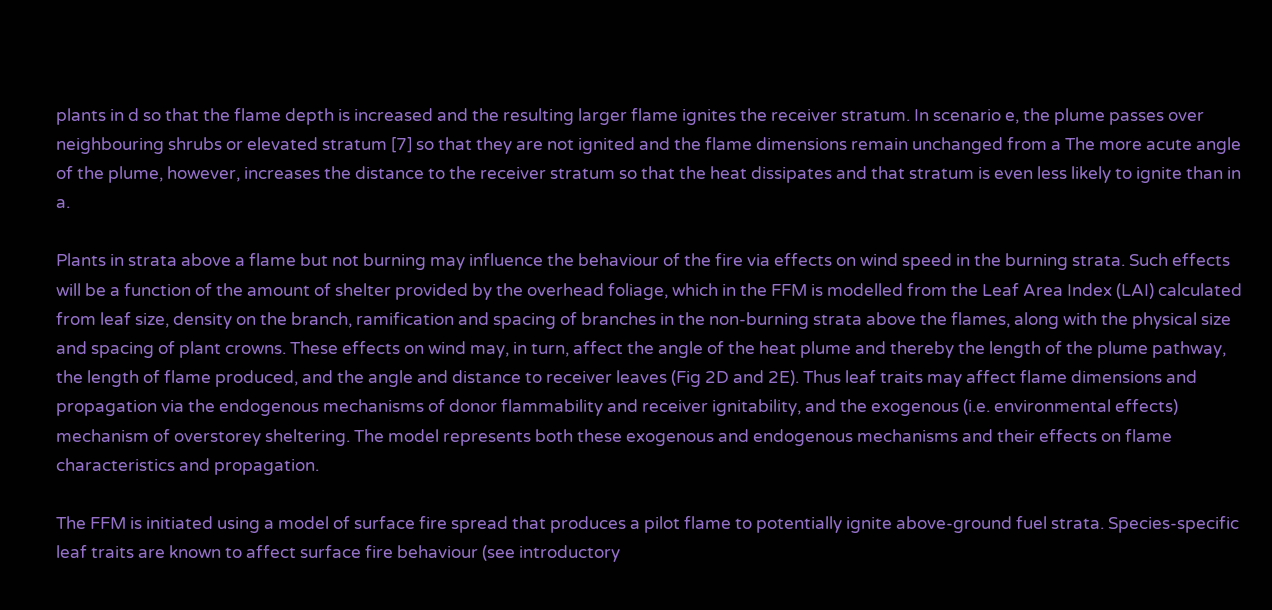plants in d so that the flame depth is increased and the resulting larger flame ignites the receiver stratum. In scenario e, the plume passes over neighbouring shrubs or elevated stratum [7] so that they are not ignited and the flame dimensions remain unchanged from a The more acute angle of the plume, however, increases the distance to the receiver stratum so that the heat dissipates and that stratum is even less likely to ignite than in a.

Plants in strata above a flame but not burning may influence the behaviour of the fire via effects on wind speed in the burning strata. Such effects will be a function of the amount of shelter provided by the overhead foliage, which in the FFM is modelled from the Leaf Area Index (LAI) calculated from leaf size, density on the branch, ramification and spacing of branches in the non-burning strata above the flames, along with the physical size and spacing of plant crowns. These effects on wind may, in turn, affect the angle of the heat plume and thereby the length of the plume pathway, the length of flame produced, and the angle and distance to receiver leaves (Fig 2D and 2E). Thus leaf traits may affect flame dimensions and propagation via the endogenous mechanisms of donor flammability and receiver ignitability, and the exogenous (i.e. environmental effects) mechanism of overstorey sheltering. The model represents both these exogenous and endogenous mechanisms and their effects on flame characteristics and propagation.

The FFM is initiated using a model of surface fire spread that produces a pilot flame to potentially ignite above-ground fuel strata. Species-specific leaf traits are known to affect surface fire behaviour (see introductory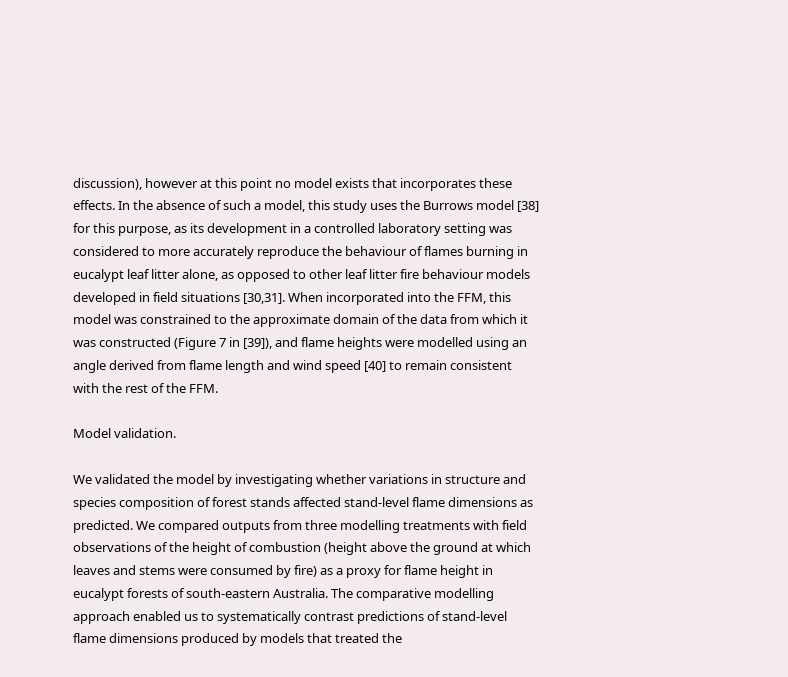discussion), however at this point no model exists that incorporates these effects. In the absence of such a model, this study uses the Burrows model [38] for this purpose, as its development in a controlled laboratory setting was considered to more accurately reproduce the behaviour of flames burning in eucalypt leaf litter alone, as opposed to other leaf litter fire behaviour models developed in field situations [30,31]. When incorporated into the FFM, this model was constrained to the approximate domain of the data from which it was constructed (Figure 7 in [39]), and flame heights were modelled using an angle derived from flame length and wind speed [40] to remain consistent with the rest of the FFM.

Model validation.

We validated the model by investigating whether variations in structure and species composition of forest stands affected stand-level flame dimensions as predicted. We compared outputs from three modelling treatments with field observations of the height of combustion (height above the ground at which leaves and stems were consumed by fire) as a proxy for flame height in eucalypt forests of south-eastern Australia. The comparative modelling approach enabled us to systematically contrast predictions of stand-level flame dimensions produced by models that treated the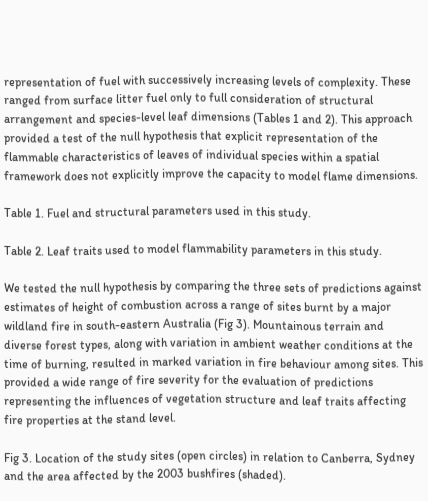representation of fuel with successively increasing levels of complexity. These ranged from surface litter fuel only to full consideration of structural arrangement and species-level leaf dimensions (Tables 1 and 2). This approach provided a test of the null hypothesis that explicit representation of the flammable characteristics of leaves of individual species within a spatial framework does not explicitly improve the capacity to model flame dimensions.

Table 1. Fuel and structural parameters used in this study.

Table 2. Leaf traits used to model flammability parameters in this study.

We tested the null hypothesis by comparing the three sets of predictions against estimates of height of combustion across a range of sites burnt by a major wildland fire in south-eastern Australia (Fig 3). Mountainous terrain and diverse forest types, along with variation in ambient weather conditions at the time of burning, resulted in marked variation in fire behaviour among sites. This provided a wide range of fire severity for the evaluation of predictions representing the influences of vegetation structure and leaf traits affecting fire properties at the stand level.

Fig 3. Location of the study sites (open circles) in relation to Canberra, Sydney and the area affected by the 2003 bushfires (shaded).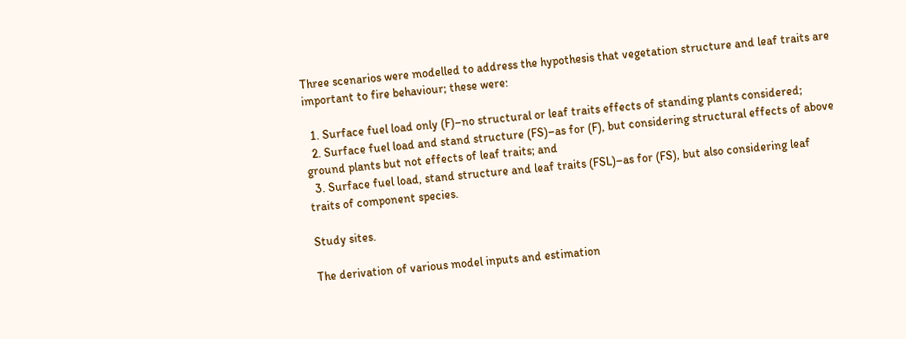Three scenarios were modelled to address the hypothesis that vegetation structure and leaf traits are important to fire behaviour; these were:

  1. Surface fuel load only (F)–no structural or leaf traits effects of standing plants considered;
  2. Surface fuel load and stand structure (FS)–as for (F), but considering structural effects of above ground plants but not effects of leaf traits; and
  3. Surface fuel load, stand structure and leaf traits (FSL)–as for (FS), but also considering leaf traits of component species.

Study sites.

The derivation of various model inputs and estimation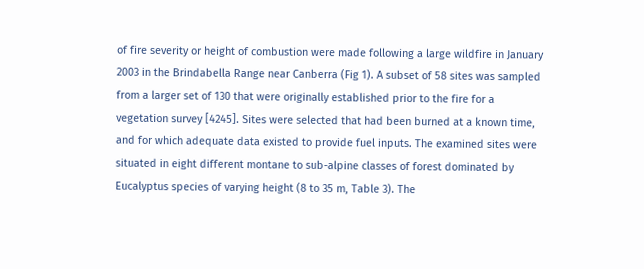of fire severity or height of combustion were made following a large wildfire in January 2003 in the Brindabella Range near Canberra (Fig 1). A subset of 58 sites was sampled from a larger set of 130 that were originally established prior to the fire for a vegetation survey [4245]. Sites were selected that had been burned at a known time, and for which adequate data existed to provide fuel inputs. The examined sites were situated in eight different montane to sub-alpine classes of forest dominated by Eucalyptus species of varying height (8 to 35 m, Table 3). The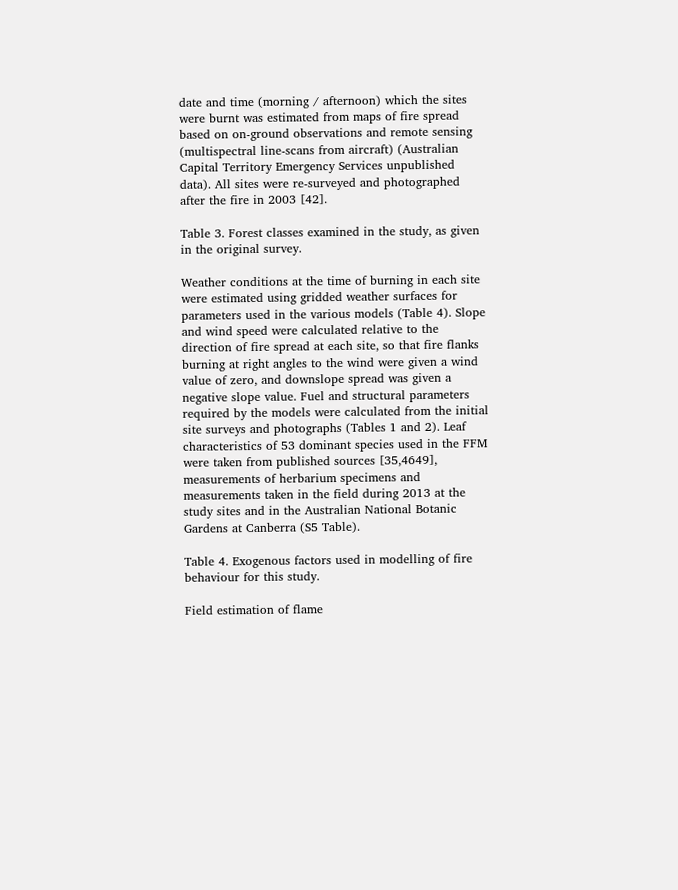date and time (morning / afternoon) which the sites were burnt was estimated from maps of fire spread based on on-ground observations and remote sensing (multispectral line-scans from aircraft) (Australian Capital Territory Emergency Services unpublished data). All sites were re-surveyed and photographed after the fire in 2003 [42].

Table 3. Forest classes examined in the study, as given in the original survey.

Weather conditions at the time of burning in each site were estimated using gridded weather surfaces for parameters used in the various models (Table 4). Slope and wind speed were calculated relative to the direction of fire spread at each site, so that fire flanks burning at right angles to the wind were given a wind value of zero, and downslope spread was given a negative slope value. Fuel and structural parameters required by the models were calculated from the initial site surveys and photographs (Tables 1 and 2). Leaf characteristics of 53 dominant species used in the FFM were taken from published sources [35,4649], measurements of herbarium specimens and measurements taken in the field during 2013 at the study sites and in the Australian National Botanic Gardens at Canberra (S5 Table).

Table 4. Exogenous factors used in modelling of fire behaviour for this study.

Field estimation of flame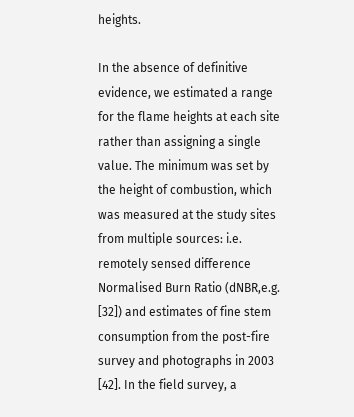heights.

In the absence of definitive evidence, we estimated a range for the flame heights at each site rather than assigning a single value. The minimum was set by the height of combustion, which was measured at the study sites from multiple sources: i.e. remotely sensed difference Normalised Burn Ratio (dNBR,e.g. [32]) and estimates of fine stem consumption from the post-fire survey and photographs in 2003 [42]. In the field survey, a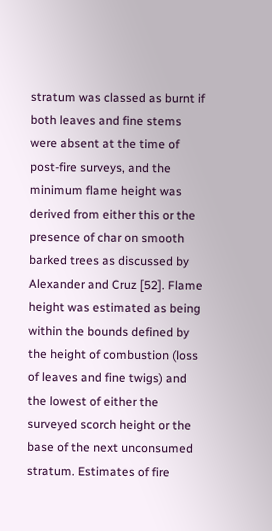stratum was classed as burnt if both leaves and fine stems were absent at the time of post-fire surveys, and the minimum flame height was derived from either this or the presence of char on smooth barked trees as discussed by Alexander and Cruz [52]. Flame height was estimated as being within the bounds defined by the height of combustion (loss of leaves and fine twigs) and the lowest of either the surveyed scorch height or the base of the next unconsumed stratum. Estimates of fire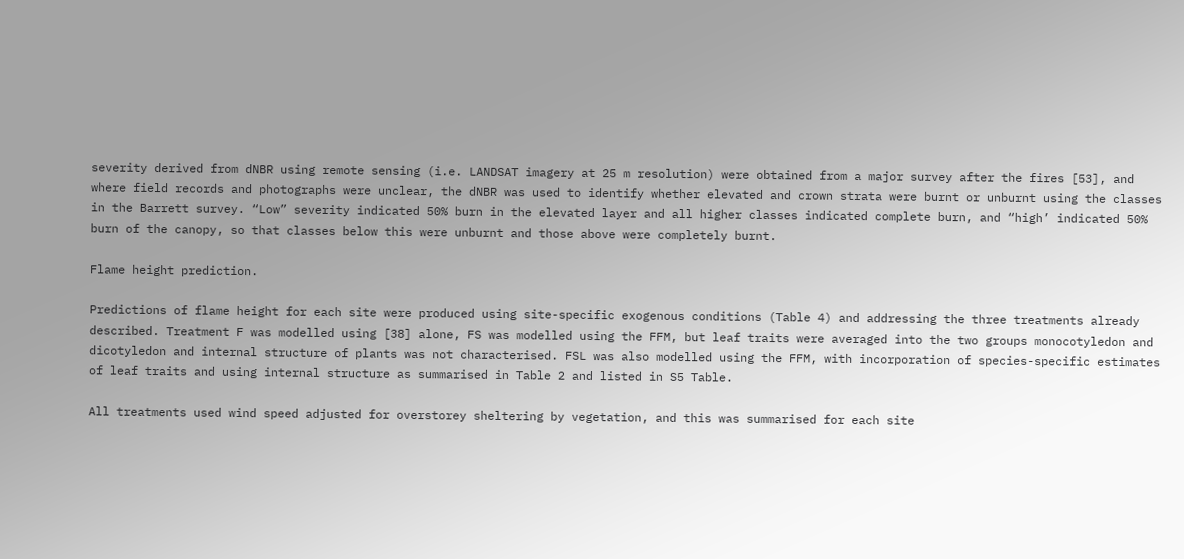severity derived from dNBR using remote sensing (i.e. LANDSAT imagery at 25 m resolution) were obtained from a major survey after the fires [53], and where field records and photographs were unclear, the dNBR was used to identify whether elevated and crown strata were burnt or unburnt using the classes in the Barrett survey. “Low” severity indicated 50% burn in the elevated layer and all higher classes indicated complete burn, and “high’ indicated 50% burn of the canopy, so that classes below this were unburnt and those above were completely burnt.

Flame height prediction.

Predictions of flame height for each site were produced using site-specific exogenous conditions (Table 4) and addressing the three treatments already described. Treatment F was modelled using [38] alone, FS was modelled using the FFM, but leaf traits were averaged into the two groups monocotyledon and dicotyledon and internal structure of plants was not characterised. FSL was also modelled using the FFM, with incorporation of species-specific estimates of leaf traits and using internal structure as summarised in Table 2 and listed in S5 Table.

All treatments used wind speed adjusted for overstorey sheltering by vegetation, and this was summarised for each site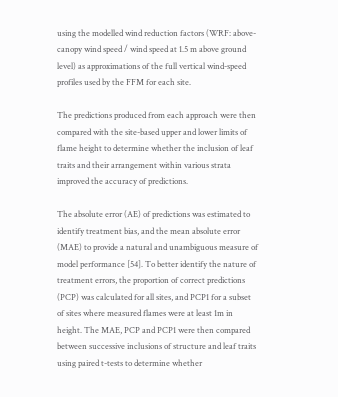using the modelled wind reduction factors (WRF: above-canopy wind speed / wind speed at 1.5 m above ground level) as approximations of the full vertical wind-speed profiles used by the FFM for each site.

The predictions produced from each approach were then compared with the site-based upper and lower limits of flame height to determine whether the inclusion of leaf traits and their arrangement within various strata improved the accuracy of predictions.

The absolute error (AE) of predictions was estimated to identify treatment bias, and the mean absolute error (MAE) to provide a natural and unambiguous measure of model performance [54]. To better identify the nature of treatment errors, the proportion of correct predictions (PCP) was calculated for all sites, and PCP1 for a subset of sites where measured flames were at least 1m in height. The MAE, PCP and PCP1 were then compared between successive inclusions of structure and leaf traits using paired t-tests to determine whether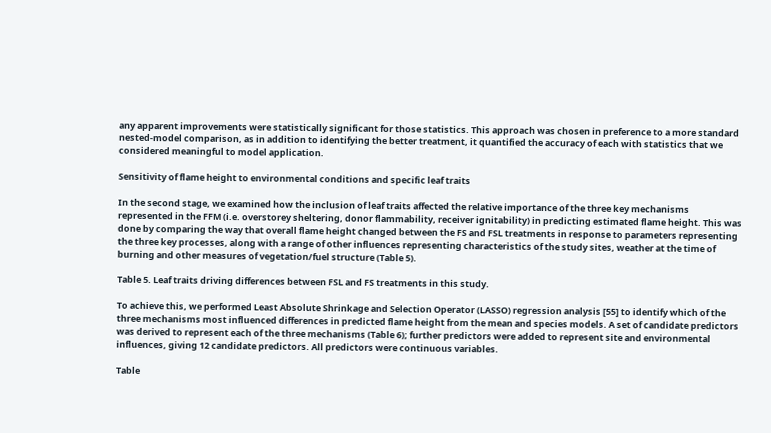any apparent improvements were statistically significant for those statistics. This approach was chosen in preference to a more standard nested-model comparison, as in addition to identifying the better treatment, it quantified the accuracy of each with statistics that we considered meaningful to model application.

Sensitivity of flame height to environmental conditions and specific leaf traits

In the second stage, we examined how the inclusion of leaf traits affected the relative importance of the three key mechanisms represented in the FFM (i.e. overstorey sheltering, donor flammability, receiver ignitability) in predicting estimated flame height. This was done by comparing the way that overall flame height changed between the FS and FSL treatments in response to parameters representing the three key processes, along with a range of other influences representing characteristics of the study sites, weather at the time of burning and other measures of vegetation/fuel structure (Table 5).

Table 5. Leaf traits driving differences between FSL and FS treatments in this study.

To achieve this, we performed Least Absolute Shrinkage and Selection Operator (LASSO) regression analysis [55] to identify which of the three mechanisms most influenced differences in predicted flame height from the mean and species models. A set of candidate predictors was derived to represent each of the three mechanisms (Table 6); further predictors were added to represent site and environmental influences, giving 12 candidate predictors. All predictors were continuous variables.

Table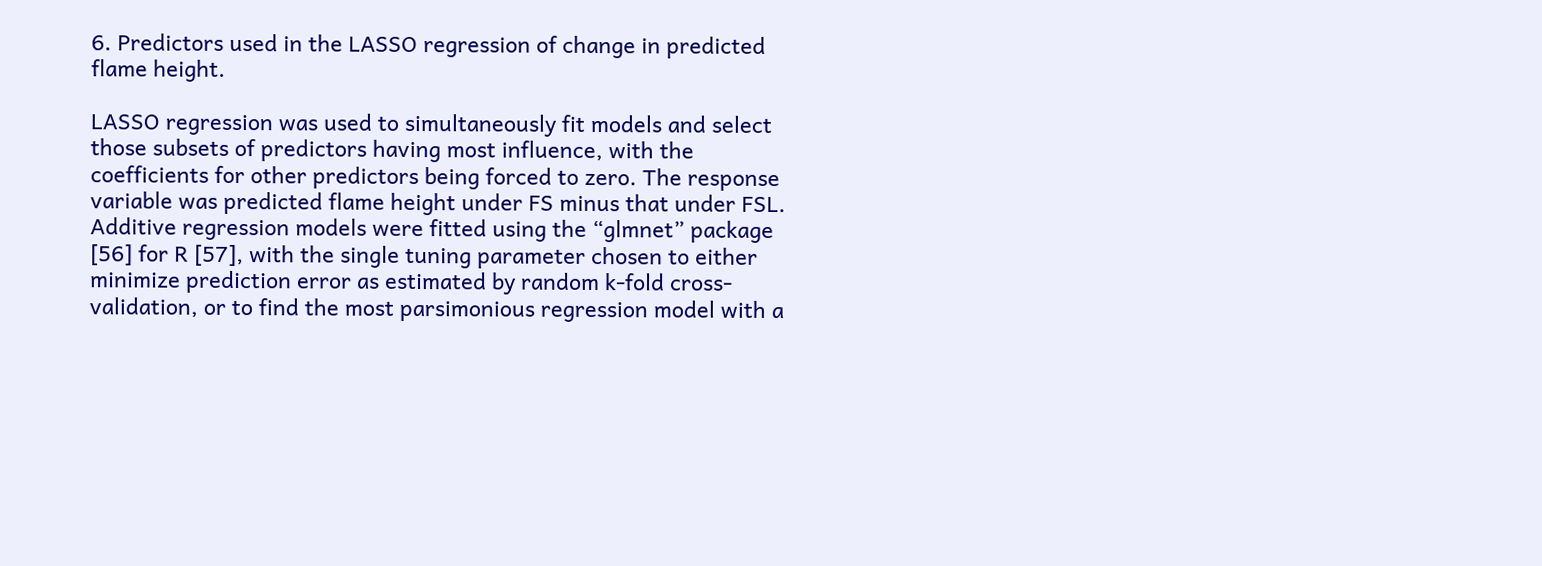6. Predictors used in the LASSO regression of change in predicted flame height.

LASSO regression was used to simultaneously fit models and select those subsets of predictors having most influence, with the coefficients for other predictors being forced to zero. The response variable was predicted flame height under FS minus that under FSL. Additive regression models were fitted using the “glmnet” package [56] for R [57], with the single tuning parameter chosen to either minimize prediction error as estimated by random k-fold cross-validation, or to find the most parsimonious regression model with a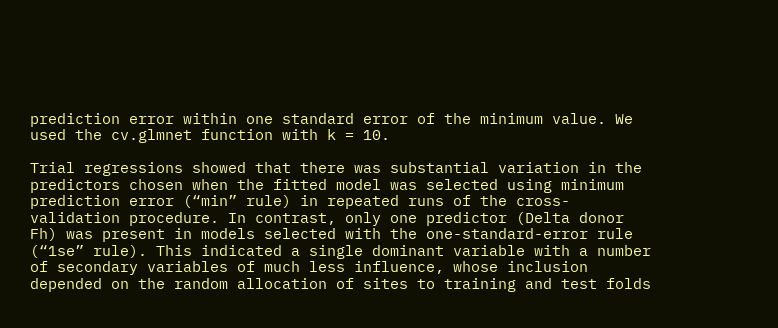prediction error within one standard error of the minimum value. We used the cv.glmnet function with k = 10.

Trial regressions showed that there was substantial variation in the predictors chosen when the fitted model was selected using minimum prediction error (“min” rule) in repeated runs of the cross-validation procedure. In contrast, only one predictor (Delta donor Fh) was present in models selected with the one-standard-error rule (“1se” rule). This indicated a single dominant variable with a number of secondary variables of much less influence, whose inclusion depended on the random allocation of sites to training and test folds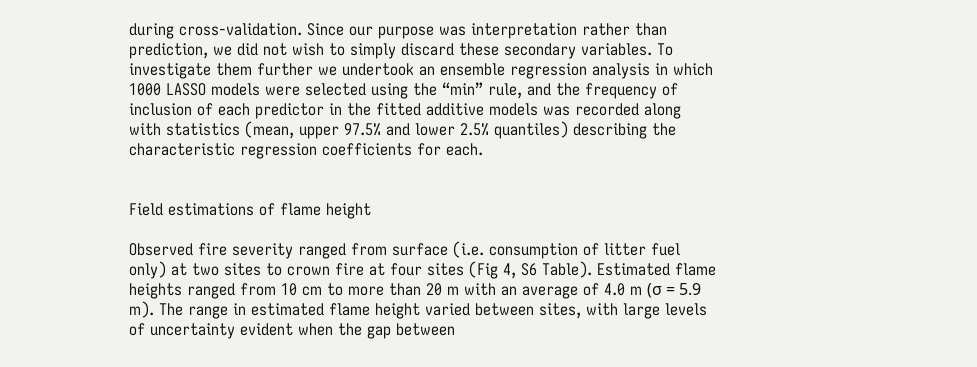during cross-validation. Since our purpose was interpretation rather than prediction, we did not wish to simply discard these secondary variables. To investigate them further we undertook an ensemble regression analysis in which 1000 LASSO models were selected using the “min” rule, and the frequency of inclusion of each predictor in the fitted additive models was recorded along with statistics (mean, upper 97.5% and lower 2.5% quantiles) describing the characteristic regression coefficients for each.


Field estimations of flame height

Observed fire severity ranged from surface (i.e. consumption of litter fuel only) at two sites to crown fire at four sites (Fig 4, S6 Table). Estimated flame heights ranged from 10 cm to more than 20 m with an average of 4.0 m (σ = 5.9 m). The range in estimated flame height varied between sites, with large levels of uncertainty evident when the gap between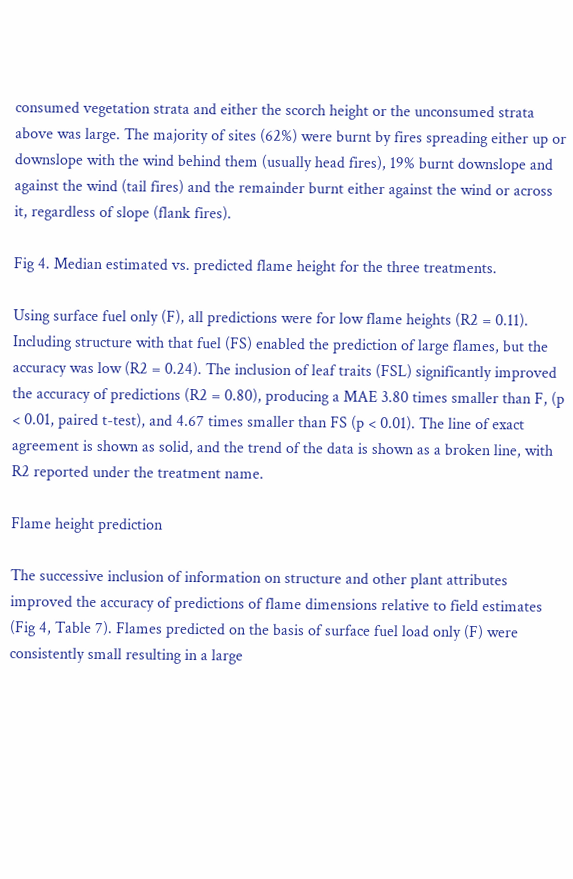consumed vegetation strata and either the scorch height or the unconsumed strata above was large. The majority of sites (62%) were burnt by fires spreading either up or downslope with the wind behind them (usually head fires), 19% burnt downslope and against the wind (tail fires) and the remainder burnt either against the wind or across it, regardless of slope (flank fires).

Fig 4. Median estimated vs. predicted flame height for the three treatments.

Using surface fuel only (F), all predictions were for low flame heights (R2 = 0.11). Including structure with that fuel (FS) enabled the prediction of large flames, but the accuracy was low (R2 = 0.24). The inclusion of leaf traits (FSL) significantly improved the accuracy of predictions (R2 = 0.80), producing a MAE 3.80 times smaller than F, (p < 0.01, paired t-test), and 4.67 times smaller than FS (p < 0.01). The line of exact agreement is shown as solid, and the trend of the data is shown as a broken line, with R2 reported under the treatment name.

Flame height prediction

The successive inclusion of information on structure and other plant attributes improved the accuracy of predictions of flame dimensions relative to field estimates (Fig 4, Table 7). Flames predicted on the basis of surface fuel load only (F) were consistently small resulting in a large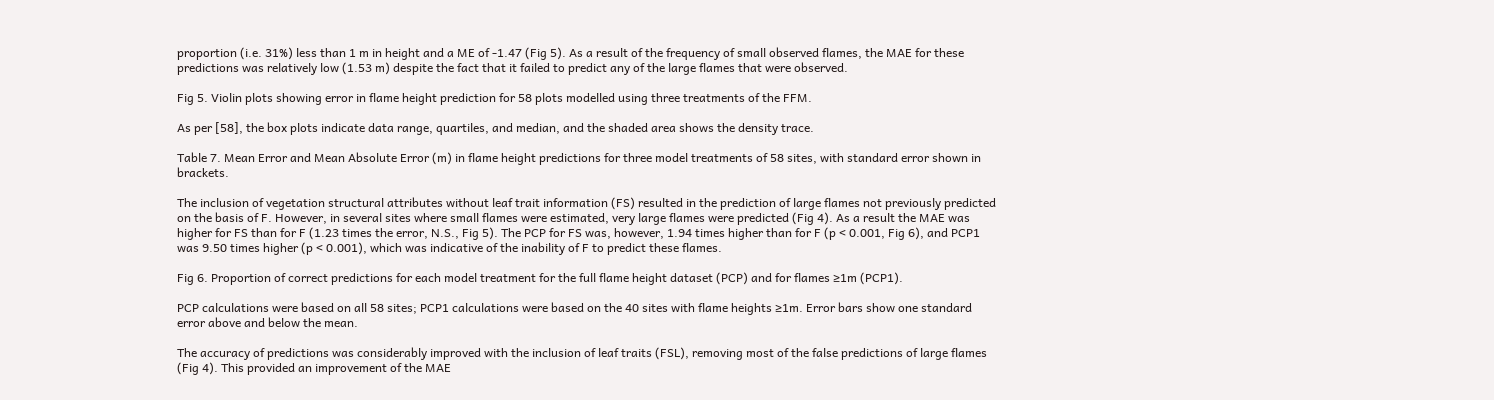proportion (i.e. 31%) less than 1 m in height and a ME of -1.47 (Fig 5). As a result of the frequency of small observed flames, the MAE for these predictions was relatively low (1.53 m) despite the fact that it failed to predict any of the large flames that were observed.

Fig 5. Violin plots showing error in flame height prediction for 58 plots modelled using three treatments of the FFM.

As per [58], the box plots indicate data range, quartiles, and median, and the shaded area shows the density trace.

Table 7. Mean Error and Mean Absolute Error (m) in flame height predictions for three model treatments of 58 sites, with standard error shown in brackets.

The inclusion of vegetation structural attributes without leaf trait information (FS) resulted in the prediction of large flames not previously predicted on the basis of F. However, in several sites where small flames were estimated, very large flames were predicted (Fig 4). As a result the MAE was higher for FS than for F (1.23 times the error, N.S., Fig 5). The PCP for FS was, however, 1.94 times higher than for F (p < 0.001, Fig 6), and PCP1 was 9.50 times higher (p < 0.001), which was indicative of the inability of F to predict these flames.

Fig 6. Proportion of correct predictions for each model treatment for the full flame height dataset (PCP) and for flames ≥1m (PCP1).

PCP calculations were based on all 58 sites; PCP1 calculations were based on the 40 sites with flame heights ≥1m. Error bars show one standard error above and below the mean.

The accuracy of predictions was considerably improved with the inclusion of leaf traits (FSL), removing most of the false predictions of large flames (Fig 4). This provided an improvement of the MAE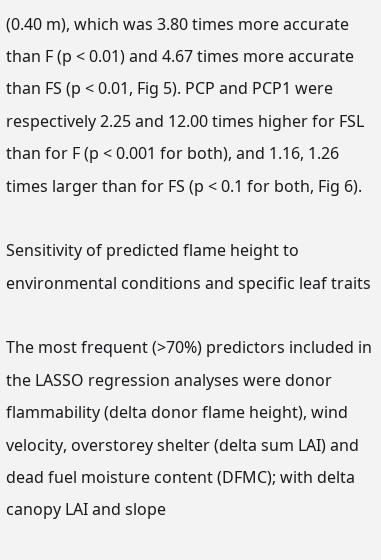(0.40 m), which was 3.80 times more accurate than F (p < 0.01) and 4.67 times more accurate than FS (p < 0.01, Fig 5). PCP and PCP1 were respectively 2.25 and 12.00 times higher for FSL than for F (p < 0.001 for both), and 1.16, 1.26 times larger than for FS (p < 0.1 for both, Fig 6).

Sensitivity of predicted flame height to environmental conditions and specific leaf traits

The most frequent (>70%) predictors included in the LASSO regression analyses were donor flammability (delta donor flame height), wind velocity, overstorey shelter (delta sum LAI) and dead fuel moisture content (DFMC); with delta canopy LAI and slope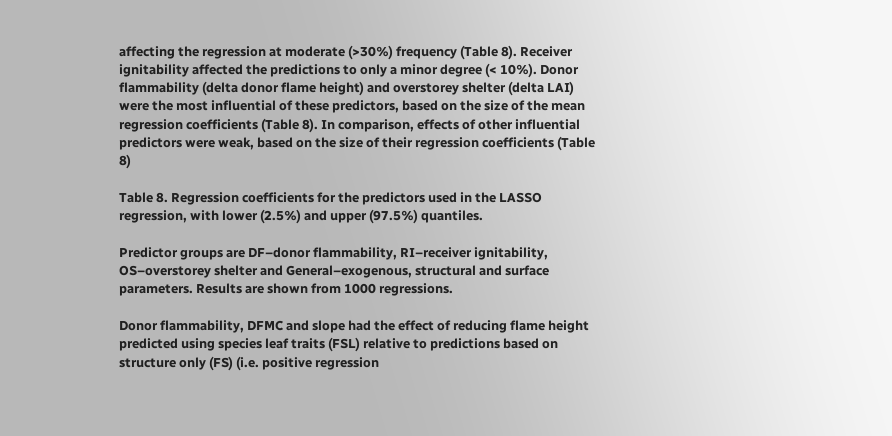affecting the regression at moderate (>30%) frequency (Table 8). Receiver ignitability affected the predictions to only a minor degree (< 10%). Donor flammability (delta donor flame height) and overstorey shelter (delta LAI) were the most influential of these predictors, based on the size of the mean regression coefficients (Table 8). In comparison, effects of other influential predictors were weak, based on the size of their regression coefficients (Table 8)

Table 8. Regression coefficients for the predictors used in the LASSO regression, with lower (2.5%) and upper (97.5%) quantiles.

Predictor groups are DF–donor flammability, RI–receiver ignitability, OS–overstorey shelter and General–exogenous, structural and surface parameters. Results are shown from 1000 regressions.

Donor flammability, DFMC and slope had the effect of reducing flame height predicted using species leaf traits (FSL) relative to predictions based on structure only (FS) (i.e. positive regression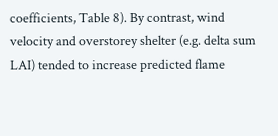coefficients, Table 8). By contrast, wind velocity and overstorey shelter (e.g. delta sum LAI) tended to increase predicted flame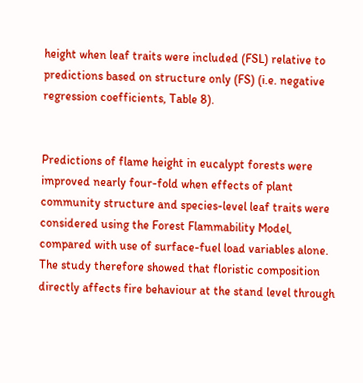height when leaf traits were included (FSL) relative to predictions based on structure only (FS) (i.e. negative regression coefficients, Table 8).


Predictions of flame height in eucalypt forests were improved nearly four-fold when effects of plant community structure and species-level leaf traits were considered using the Forest Flammability Model, compared with use of surface-fuel load variables alone. The study therefore showed that floristic composition directly affects fire behaviour at the stand level through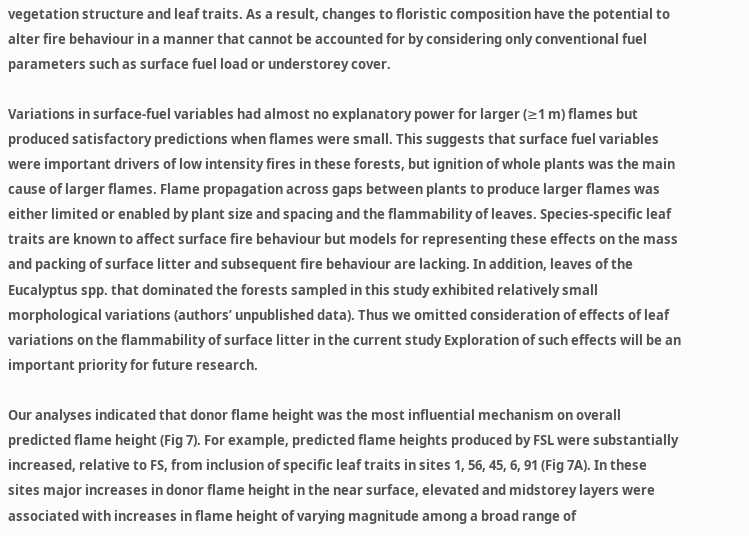vegetation structure and leaf traits. As a result, changes to floristic composition have the potential to alter fire behaviour in a manner that cannot be accounted for by considering only conventional fuel parameters such as surface fuel load or understorey cover.

Variations in surface-fuel variables had almost no explanatory power for larger (≥1 m) flames but produced satisfactory predictions when flames were small. This suggests that surface fuel variables were important drivers of low intensity fires in these forests, but ignition of whole plants was the main cause of larger flames. Flame propagation across gaps between plants to produce larger flames was either limited or enabled by plant size and spacing and the flammability of leaves. Species-specific leaf traits are known to affect surface fire behaviour but models for representing these effects on the mass and packing of surface litter and subsequent fire behaviour are lacking. In addition, leaves of the Eucalyptus spp. that dominated the forests sampled in this study exhibited relatively small morphological variations (authors’ unpublished data). Thus we omitted consideration of effects of leaf variations on the flammability of surface litter in the current study Exploration of such effects will be an important priority for future research.

Our analyses indicated that donor flame height was the most influential mechanism on overall predicted flame height (Fig 7). For example, predicted flame heights produced by FSL were substantially increased, relative to FS, from inclusion of specific leaf traits in sites 1, 56, 45, 6, 91 (Fig 7A). In these sites major increases in donor flame height in the near surface, elevated and midstorey layers were associated with increases in flame height of varying magnitude among a broad range of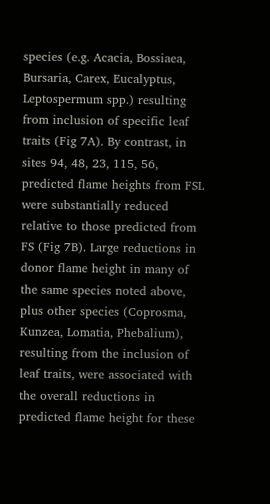species (e.g. Acacia, Bossiaea, Bursaria, Carex, Eucalyptus, Leptospermum spp.) resulting from inclusion of specific leaf traits (Fig 7A). By contrast, in sites 94, 48, 23, 115, 56, predicted flame heights from FSL were substantially reduced relative to those predicted from FS (Fig 7B). Large reductions in donor flame height in many of the same species noted above, plus other species (Coprosma, Kunzea, Lomatia, Phebalium), resulting from the inclusion of leaf traits, were associated with the overall reductions in predicted flame height for these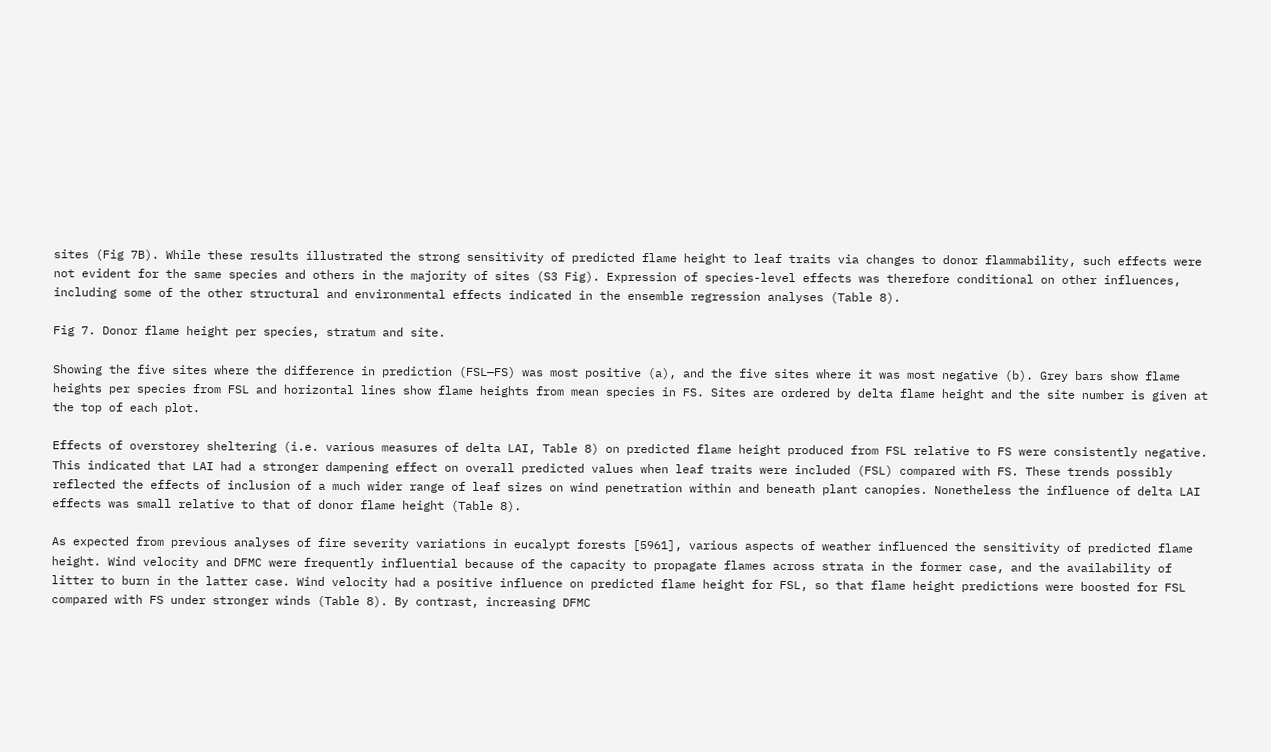sites (Fig 7B). While these results illustrated the strong sensitivity of predicted flame height to leaf traits via changes to donor flammability, such effects were not evident for the same species and others in the majority of sites (S3 Fig). Expression of species-level effects was therefore conditional on other influences, including some of the other structural and environmental effects indicated in the ensemble regression analyses (Table 8).

Fig 7. Donor flame height per species, stratum and site.

Showing the five sites where the difference in prediction (FSL—FS) was most positive (a), and the five sites where it was most negative (b). Grey bars show flame heights per species from FSL and horizontal lines show flame heights from mean species in FS. Sites are ordered by delta flame height and the site number is given at the top of each plot.

Effects of overstorey sheltering (i.e. various measures of delta LAI, Table 8) on predicted flame height produced from FSL relative to FS were consistently negative. This indicated that LAI had a stronger dampening effect on overall predicted values when leaf traits were included (FSL) compared with FS. These trends possibly reflected the effects of inclusion of a much wider range of leaf sizes on wind penetration within and beneath plant canopies. Nonetheless the influence of delta LAI effects was small relative to that of donor flame height (Table 8).

As expected from previous analyses of fire severity variations in eucalypt forests [5961], various aspects of weather influenced the sensitivity of predicted flame height. Wind velocity and DFMC were frequently influential because of the capacity to propagate flames across strata in the former case, and the availability of litter to burn in the latter case. Wind velocity had a positive influence on predicted flame height for FSL, so that flame height predictions were boosted for FSL compared with FS under stronger winds (Table 8). By contrast, increasing DFMC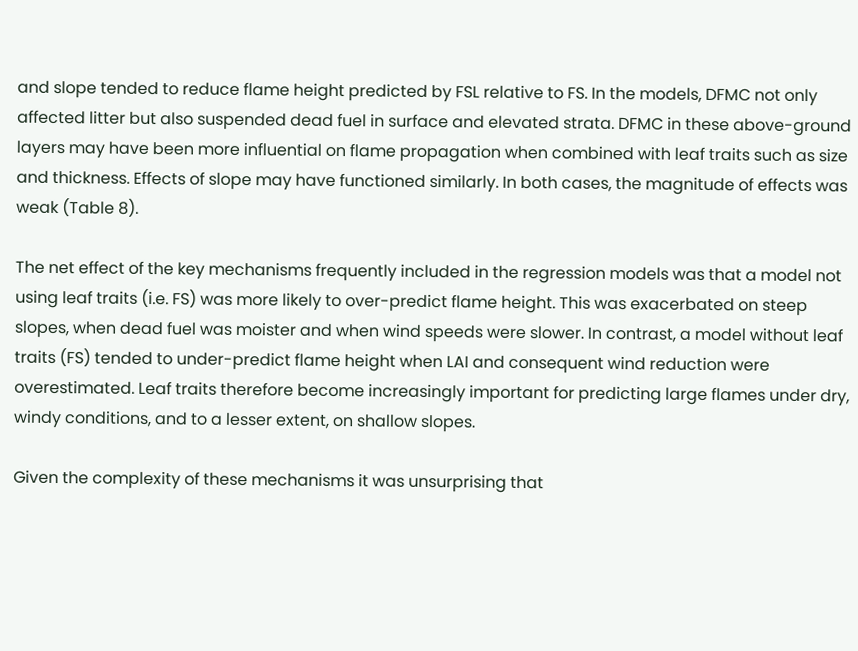and slope tended to reduce flame height predicted by FSL relative to FS. In the models, DFMC not only affected litter but also suspended dead fuel in surface and elevated strata. DFMC in these above-ground layers may have been more influential on flame propagation when combined with leaf traits such as size and thickness. Effects of slope may have functioned similarly. In both cases, the magnitude of effects was weak (Table 8).

The net effect of the key mechanisms frequently included in the regression models was that a model not using leaf traits (i.e. FS) was more likely to over-predict flame height. This was exacerbated on steep slopes, when dead fuel was moister and when wind speeds were slower. In contrast, a model without leaf traits (FS) tended to under-predict flame height when LAI and consequent wind reduction were overestimated. Leaf traits therefore become increasingly important for predicting large flames under dry, windy conditions, and to a lesser extent, on shallow slopes.

Given the complexity of these mechanisms it was unsurprising that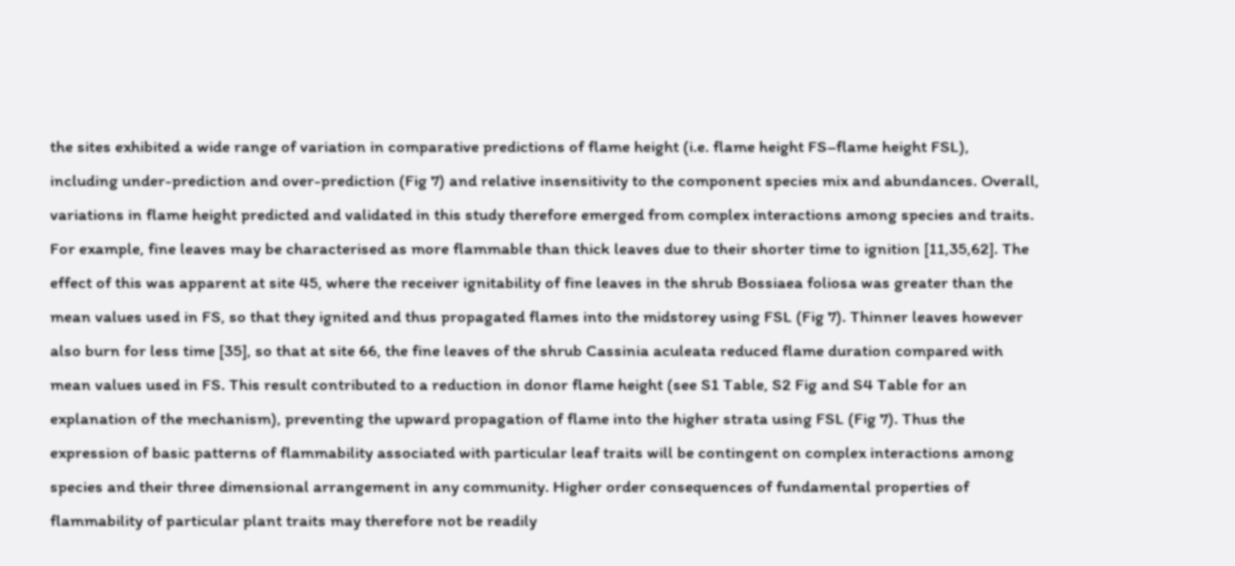the sites exhibited a wide range of variation in comparative predictions of flame height (i.e. flame height FS–flame height FSL), including under-prediction and over-prediction (Fig 7) and relative insensitivity to the component species mix and abundances. Overall, variations in flame height predicted and validated in this study therefore emerged from complex interactions among species and traits. For example, fine leaves may be characterised as more flammable than thick leaves due to their shorter time to ignition [11,35,62]. The effect of this was apparent at site 45, where the receiver ignitability of fine leaves in the shrub Bossiaea foliosa was greater than the mean values used in FS, so that they ignited and thus propagated flames into the midstorey using FSL (Fig 7). Thinner leaves however also burn for less time [35], so that at site 66, the fine leaves of the shrub Cassinia aculeata reduced flame duration compared with mean values used in FS. This result contributed to a reduction in donor flame height (see S1 Table, S2 Fig and S4 Table for an explanation of the mechanism), preventing the upward propagation of flame into the higher strata using FSL (Fig 7). Thus the expression of basic patterns of flammability associated with particular leaf traits will be contingent on complex interactions among species and their three dimensional arrangement in any community. Higher order consequences of fundamental properties of flammability of particular plant traits may therefore not be readily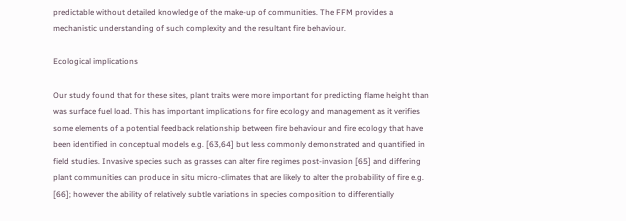predictable without detailed knowledge of the make-up of communities. The FFM provides a mechanistic understanding of such complexity and the resultant fire behaviour.

Ecological implications

Our study found that for these sites, plant traits were more important for predicting flame height than was surface fuel load. This has important implications for fire ecology and management as it verifies some elements of a potential feedback relationship between fire behaviour and fire ecology that have been identified in conceptual models e.g. [63,64] but less commonly demonstrated and quantified in field studies. Invasive species such as grasses can alter fire regimes post-invasion [65] and differing plant communities can produce in situ micro-climates that are likely to alter the probability of fire e.g. [66]; however the ability of relatively subtle variations in species composition to differentially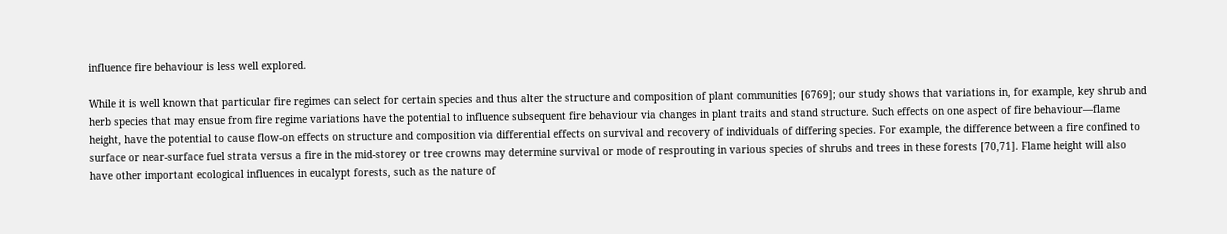influence fire behaviour is less well explored.

While it is well known that particular fire regimes can select for certain species and thus alter the structure and composition of plant communities [6769]; our study shows that variations in, for example, key shrub and herb species that may ensue from fire regime variations have the potential to influence subsequent fire behaviour via changes in plant traits and stand structure. Such effects on one aspect of fire behaviour—flame height, have the potential to cause flow-on effects on structure and composition via differential effects on survival and recovery of individuals of differing species. For example, the difference between a fire confined to surface or near-surface fuel strata versus a fire in the mid-storey or tree crowns may determine survival or mode of resprouting in various species of shrubs and trees in these forests [70,71]. Flame height will also have other important ecological influences in eucalypt forests, such as the nature of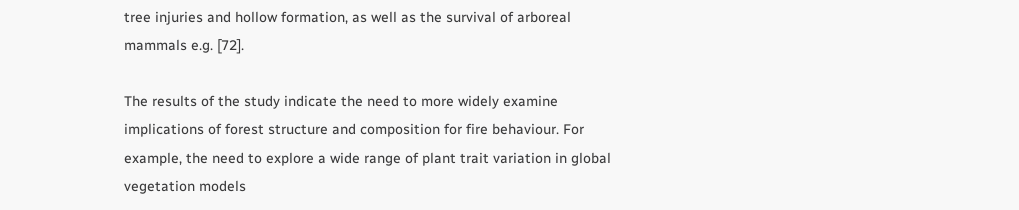tree injuries and hollow formation, as well as the survival of arboreal mammals e.g. [72].

The results of the study indicate the need to more widely examine implications of forest structure and composition for fire behaviour. For example, the need to explore a wide range of plant trait variation in global vegetation models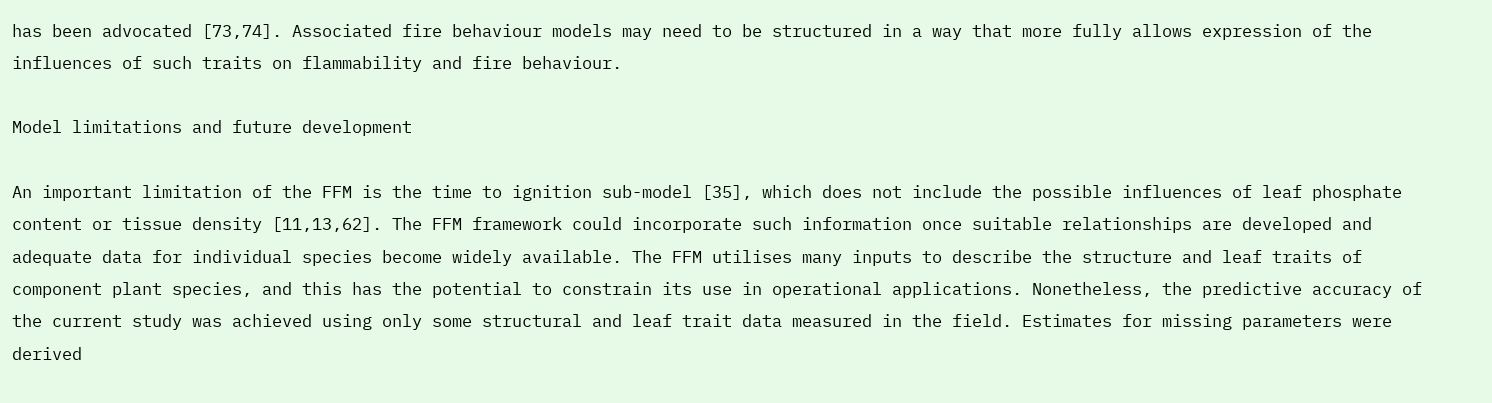has been advocated [73,74]. Associated fire behaviour models may need to be structured in a way that more fully allows expression of the influences of such traits on flammability and fire behaviour.

Model limitations and future development

An important limitation of the FFM is the time to ignition sub-model [35], which does not include the possible influences of leaf phosphate content or tissue density [11,13,62]. The FFM framework could incorporate such information once suitable relationships are developed and adequate data for individual species become widely available. The FFM utilises many inputs to describe the structure and leaf traits of component plant species, and this has the potential to constrain its use in operational applications. Nonetheless, the predictive accuracy of the current study was achieved using only some structural and leaf trait data measured in the field. Estimates for missing parameters were derived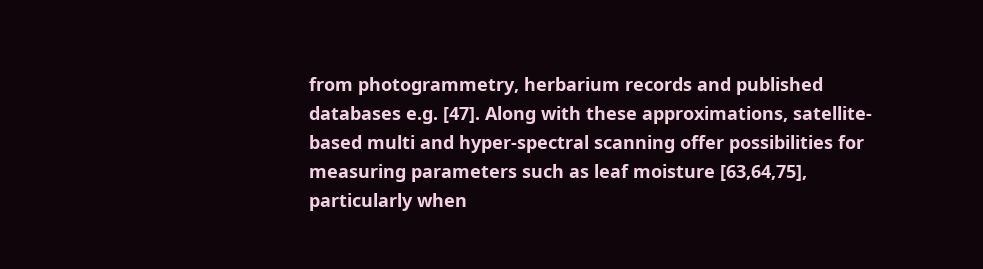from photogrammetry, herbarium records and published databases e.g. [47]. Along with these approximations, satellite-based multi and hyper-spectral scanning offer possibilities for measuring parameters such as leaf moisture [63,64,75], particularly when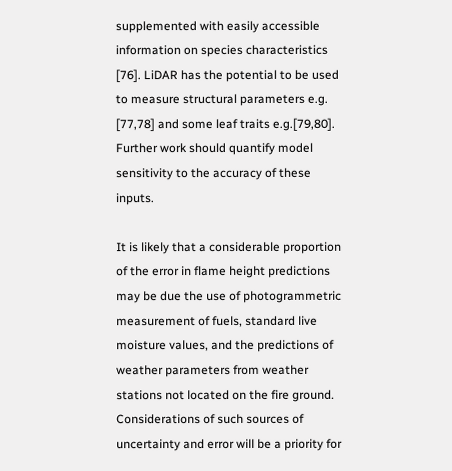supplemented with easily accessible information on species characteristics [76]. LiDAR has the potential to be used to measure structural parameters e.g. [77,78] and some leaf traits e.g.[79,80]. Further work should quantify model sensitivity to the accuracy of these inputs.

It is likely that a considerable proportion of the error in flame height predictions may be due the use of photogrammetric measurement of fuels, standard live moisture values, and the predictions of weather parameters from weather stations not located on the fire ground. Considerations of such sources of uncertainty and error will be a priority for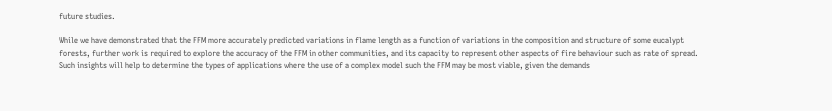future studies.

While we have demonstrated that the FFM more accurately predicted variations in flame length as a function of variations in the composition and structure of some eucalypt forests, further work is required to explore the accuracy of the FFM in other communities, and its capacity to represent other aspects of fire behaviour such as rate of spread. Such insights will help to determine the types of applications where the use of a complex model such the FFM may be most viable, given the demands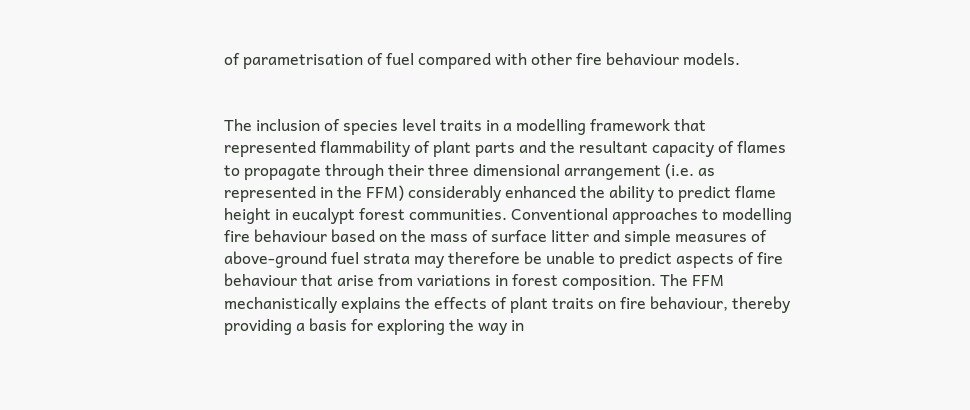of parametrisation of fuel compared with other fire behaviour models.


The inclusion of species level traits in a modelling framework that represented flammability of plant parts and the resultant capacity of flames to propagate through their three dimensional arrangement (i.e. as represented in the FFM) considerably enhanced the ability to predict flame height in eucalypt forest communities. Conventional approaches to modelling fire behaviour based on the mass of surface litter and simple measures of above-ground fuel strata may therefore be unable to predict aspects of fire behaviour that arise from variations in forest composition. The FFM mechanistically explains the effects of plant traits on fire behaviour, thereby providing a basis for exploring the way in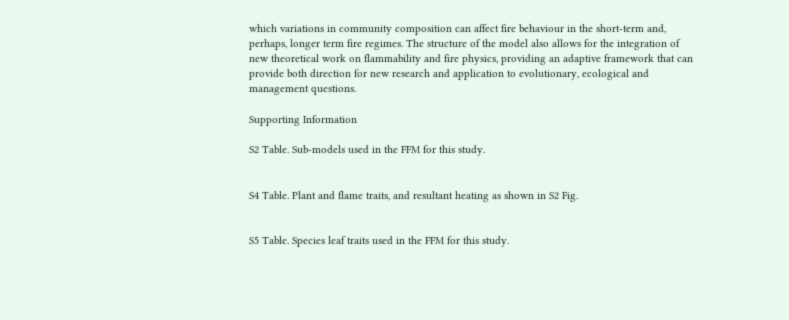which variations in community composition can affect fire behaviour in the short-term and, perhaps, longer term fire regimes. The structure of the model also allows for the integration of new theoretical work on flammability and fire physics, providing an adaptive framework that can provide both direction for new research and application to evolutionary, ecological and management questions.

Supporting Information

S2 Table. Sub-models used in the FFM for this study.


S4 Table. Plant and flame traits, and resultant heating as shown in S2 Fig.


S5 Table. Species leaf traits used in the FFM for this study.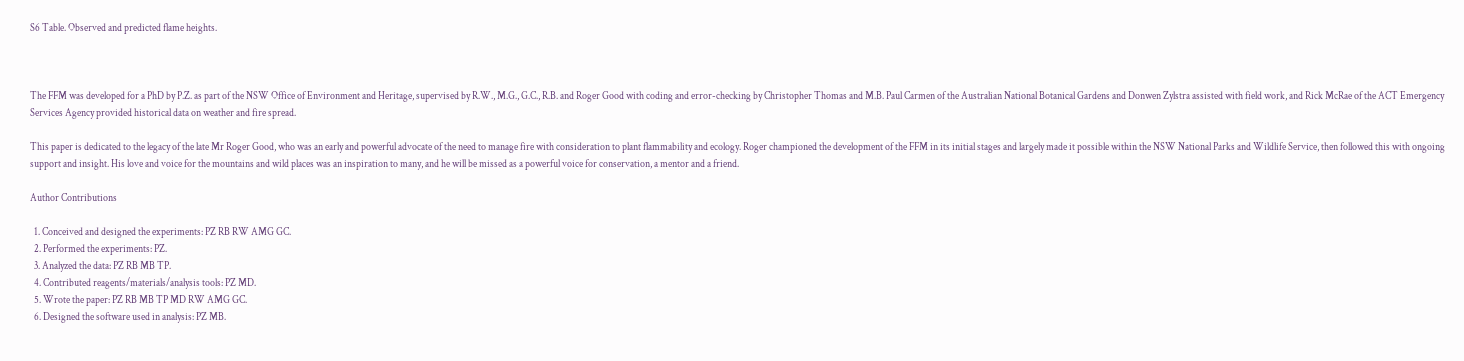S6 Table. Observed and predicted flame heights.



The FFM was developed for a PhD by P.Z. as part of the NSW Office of Environment and Heritage, supervised by R.W., M.G., G.C., R.B. and Roger Good with coding and error-checking by Christopher Thomas and M.B. Paul Carmen of the Australian National Botanical Gardens and Donwen Zylstra assisted with field work, and Rick McRae of the ACT Emergency Services Agency provided historical data on weather and fire spread.

This paper is dedicated to the legacy of the late Mr Roger Good, who was an early and powerful advocate of the need to manage fire with consideration to plant flammability and ecology. Roger championed the development of the FFM in its initial stages and largely made it possible within the NSW National Parks and Wildlife Service, then followed this with ongoing support and insight. His love and voice for the mountains and wild places was an inspiration to many, and he will be missed as a powerful voice for conservation, a mentor and a friend.

Author Contributions

  1. Conceived and designed the experiments: PZ RB RW AMG GC.
  2. Performed the experiments: PZ.
  3. Analyzed the data: PZ RB MB TP.
  4. Contributed reagents/materials/analysis tools: PZ MD.
  5. Wrote the paper: PZ RB MB TP MD RW AMG GC.
  6. Designed the software used in analysis: PZ MB.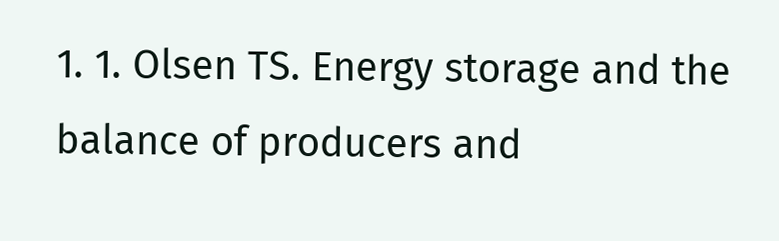1. 1. Olsen TS. Energy storage and the balance of producers and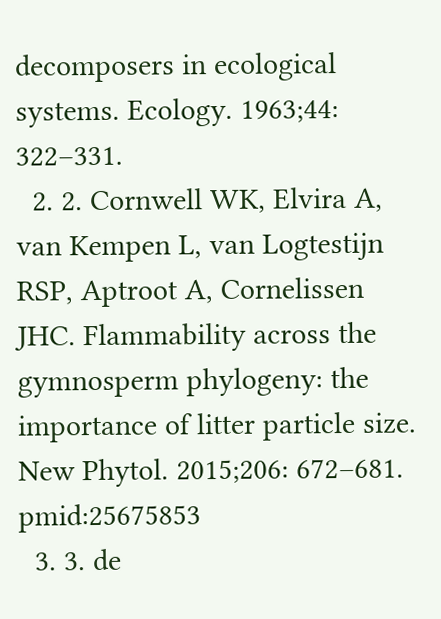decomposers in ecological systems. Ecology. 1963;44: 322–331.
  2. 2. Cornwell WK, Elvira A, van Kempen L, van Logtestijn RSP, Aptroot A, Cornelissen JHC. Flammability across the gymnosperm phylogeny: the importance of litter particle size. New Phytol. 2015;206: 672–681. pmid:25675853
  3. 3. de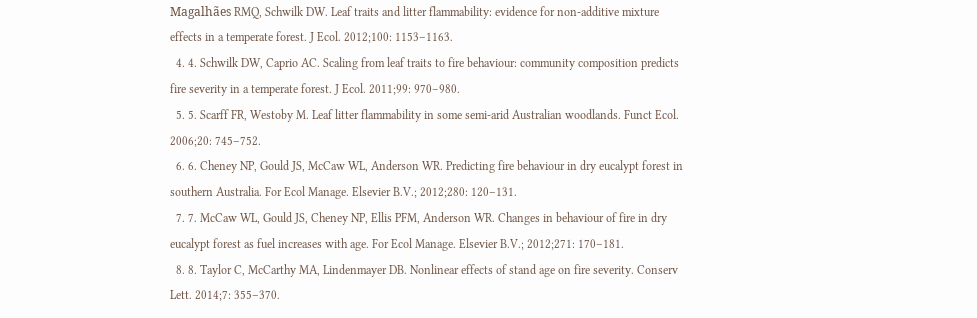Magalhães RMQ, Schwilk DW. Leaf traits and litter flammability: evidence for non-additive mixture effects in a temperate forest. J Ecol. 2012;100: 1153–1163.
  4. 4. Schwilk DW, Caprio AC. Scaling from leaf traits to fire behaviour: community composition predicts fire severity in a temperate forest. J Ecol. 2011;99: 970–980.
  5. 5. Scarff FR, Westoby M. Leaf litter flammability in some semi-arid Australian woodlands. Funct Ecol. 2006;20: 745–752.
  6. 6. Cheney NP, Gould JS, McCaw WL, Anderson WR. Predicting fire behaviour in dry eucalypt forest in southern Australia. For Ecol Manage. Elsevier B.V.; 2012;280: 120–131.
  7. 7. McCaw WL, Gould JS, Cheney NP, Ellis PFM, Anderson WR. Changes in behaviour of fire in dry eucalypt forest as fuel increases with age. For Ecol Manage. Elsevier B.V.; 2012;271: 170–181.
  8. 8. Taylor C, McCarthy MA, Lindenmayer DB. Nonlinear effects of stand age on fire severity. Conserv Lett. 2014;7: 355–370.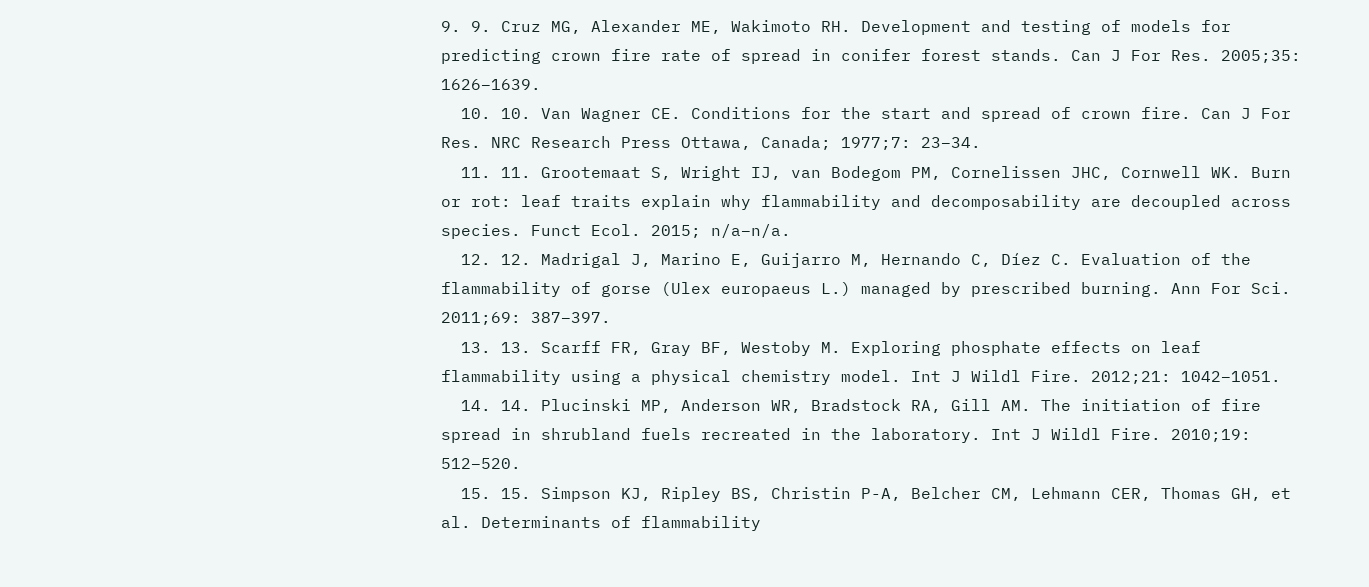9. 9. Cruz MG, Alexander ME, Wakimoto RH. Development and testing of models for predicting crown fire rate of spread in conifer forest stands. Can J For Res. 2005;35: 1626–1639.
  10. 10. Van Wagner CE. Conditions for the start and spread of crown fire. Can J For Res. NRC Research Press Ottawa, Canada; 1977;7: 23–34.
  11. 11. Grootemaat S, Wright IJ, van Bodegom PM, Cornelissen JHC, Cornwell WK. Burn or rot: leaf traits explain why flammability and decomposability are decoupled across species. Funct Ecol. 2015; n/a–n/a.
  12. 12. Madrigal J, Marino E, Guijarro M, Hernando C, Díez C. Evaluation of the flammability of gorse (Ulex europaeus L.) managed by prescribed burning. Ann For Sci. 2011;69: 387–397.
  13. 13. Scarff FR, Gray BF, Westoby M. Exploring phosphate effects on leaf flammability using a physical chemistry model. Int J Wildl Fire. 2012;21: 1042–1051.
  14. 14. Plucinski MP, Anderson WR, Bradstock RA, Gill AM. The initiation of fire spread in shrubland fuels recreated in the laboratory. Int J Wildl Fire. 2010;19: 512–520.
  15. 15. Simpson KJ, Ripley BS, Christin P-A, Belcher CM, Lehmann CER, Thomas GH, et al. Determinants of flammability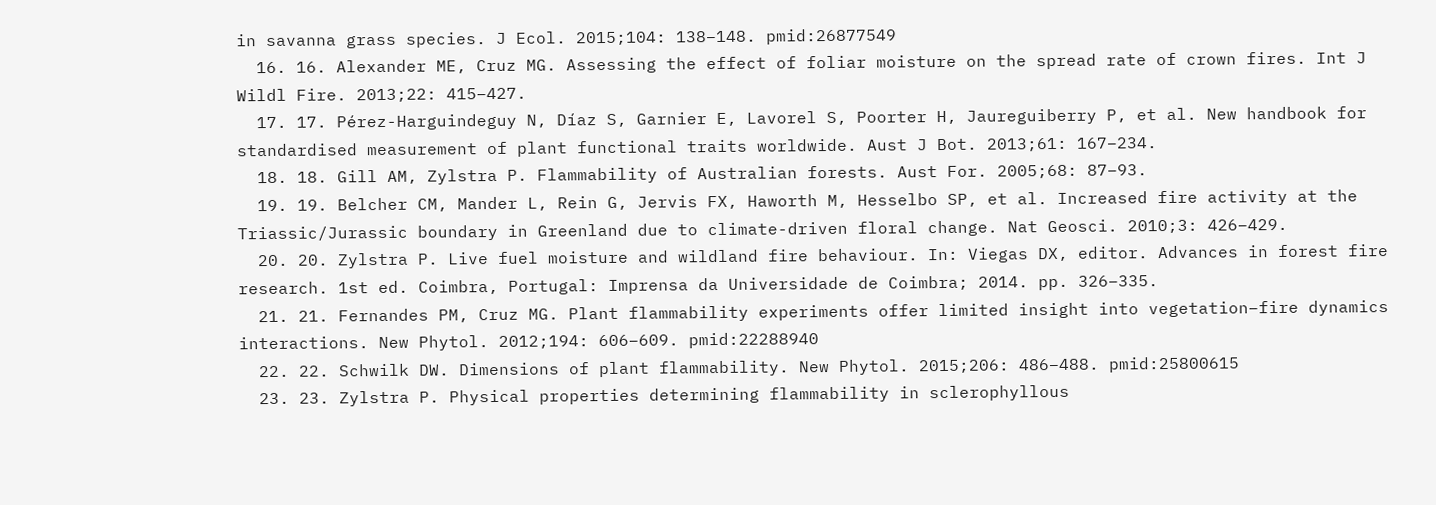in savanna grass species. J Ecol. 2015;104: 138–148. pmid:26877549
  16. 16. Alexander ME, Cruz MG. Assessing the effect of foliar moisture on the spread rate of crown fires. Int J Wildl Fire. 2013;22: 415–427.
  17. 17. Pérez-Harguindeguy N, Díaz S, Garnier E, Lavorel S, Poorter H, Jaureguiberry P, et al. New handbook for standardised measurement of plant functional traits worldwide. Aust J Bot. 2013;61: 167–234.
  18. 18. Gill AM, Zylstra P. Flammability of Australian forests. Aust For. 2005;68: 87–93.
  19. 19. Belcher CM, Mander L, Rein G, Jervis FX, Haworth M, Hesselbo SP, et al. Increased fire activity at the Triassic/Jurassic boundary in Greenland due to climate-driven floral change. Nat Geosci. 2010;3: 426–429.
  20. 20. Zylstra P. Live fuel moisture and wildland fire behaviour. In: Viegas DX, editor. Advances in forest fire research. 1st ed. Coimbra, Portugal: Imprensa da Universidade de Coimbra; 2014. pp. 326–335.
  21. 21. Fernandes PM, Cruz MG. Plant flammability experiments offer limited insight into vegetation–fire dynamics interactions. New Phytol. 2012;194: 606–609. pmid:22288940
  22. 22. Schwilk DW. Dimensions of plant flammability. New Phytol. 2015;206: 486–488. pmid:25800615
  23. 23. Zylstra P. Physical properties determining flammability in sclerophyllous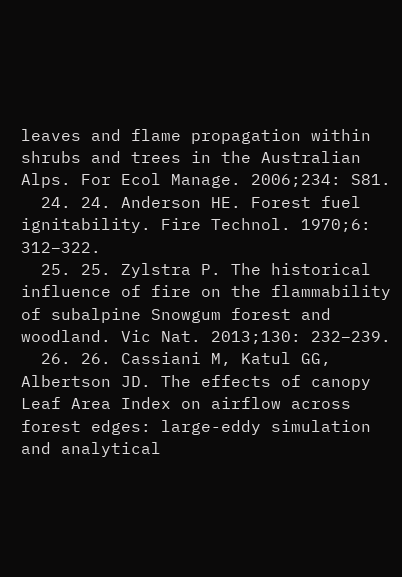leaves and flame propagation within shrubs and trees in the Australian Alps. For Ecol Manage. 2006;234: S81.
  24. 24. Anderson HE. Forest fuel ignitability. Fire Technol. 1970;6: 312–322.
  25. 25. Zylstra P. The historical influence of fire on the flammability of subalpine Snowgum forest and woodland. Vic Nat. 2013;130: 232–239.
  26. 26. Cassiani M, Katul GG, Albertson JD. The effects of canopy Leaf Area Index on airflow across forest edges: large-eddy simulation and analytical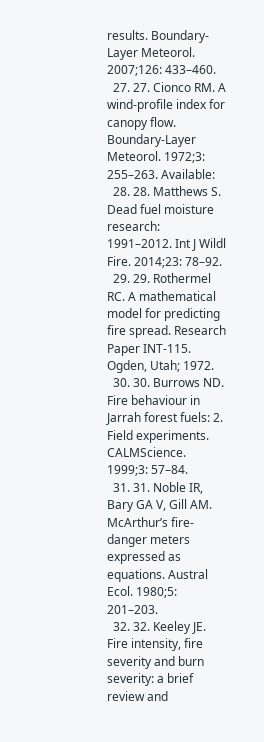results. Boundary-Layer Meteorol. 2007;126: 433–460.
  27. 27. Cionco RM. A wind-profile index for canopy flow. Boundary-Layer Meteorol. 1972;3: 255–263. Available:
  28. 28. Matthews S. Dead fuel moisture research: 1991–2012. Int J Wildl Fire. 2014;23: 78–92.
  29. 29. Rothermel RC. A mathematical model for predicting fire spread. Research Paper INT-115. Ogden, Utah; 1972.
  30. 30. Burrows ND. Fire behaviour in Jarrah forest fuels: 2. Field experiments. CALMScience. 1999;3: 57–84.
  31. 31. Noble IR, Bary GA V, Gill AM. McArthur’s fire-danger meters expressed as equations. Austral Ecol. 1980;5: 201–203.
  32. 32. Keeley JE. Fire intensity, fire severity and burn severity: a brief review and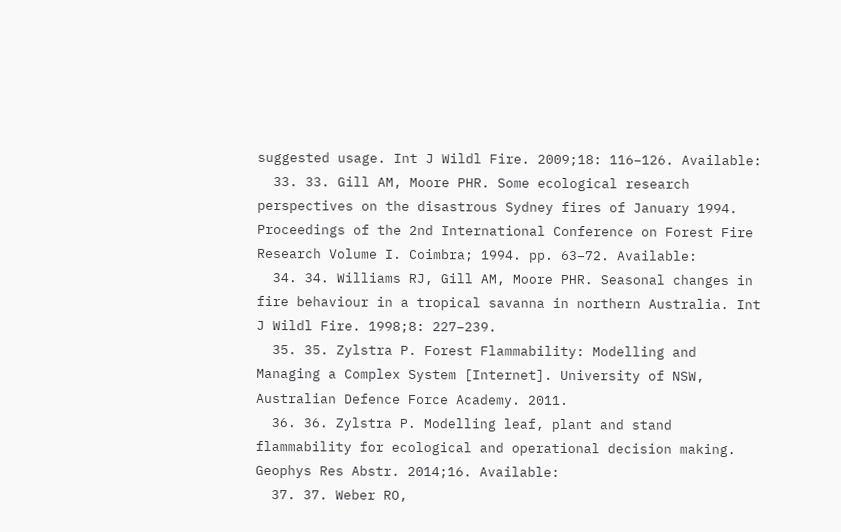suggested usage. Int J Wildl Fire. 2009;18: 116–126. Available:
  33. 33. Gill AM, Moore PHR. Some ecological research perspectives on the disastrous Sydney fires of January 1994. Proceedings of the 2nd International Conference on Forest Fire Research Volume I. Coimbra; 1994. pp. 63–72. Available:
  34. 34. Williams RJ, Gill AM, Moore PHR. Seasonal changes in fire behaviour in a tropical savanna in northern Australia. Int J Wildl Fire. 1998;8: 227–239.
  35. 35. Zylstra P. Forest Flammability: Modelling and Managing a Complex System [Internet]. University of NSW, Australian Defence Force Academy. 2011.
  36. 36. Zylstra P. Modelling leaf, plant and stand flammability for ecological and operational decision making. Geophys Res Abstr. 2014;16. Available:
  37. 37. Weber RO,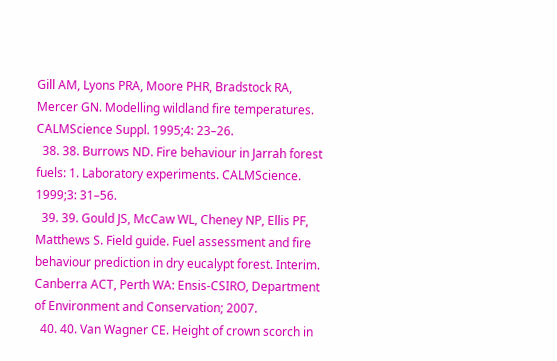Gill AM, Lyons PRA, Moore PHR, Bradstock RA, Mercer GN. Modelling wildland fire temperatures. CALMScience Suppl. 1995;4: 23–26.
  38. 38. Burrows ND. Fire behaviour in Jarrah forest fuels: 1. Laboratory experiments. CALMScience. 1999;3: 31–56.
  39. 39. Gould JS, McCaw WL, Cheney NP, Ellis PF, Matthews S. Field guide. Fuel assessment and fire behaviour prediction in dry eucalypt forest. Interim. Canberra ACT, Perth WA: Ensis-CSIRO, Department of Environment and Conservation; 2007.
  40. 40. Van Wagner CE. Height of crown scorch in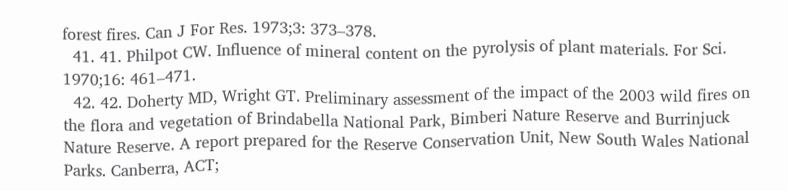forest fires. Can J For Res. 1973;3: 373–378.
  41. 41. Philpot CW. Influence of mineral content on the pyrolysis of plant materials. For Sci. 1970;16: 461–471.
  42. 42. Doherty MD, Wright GT. Preliminary assessment of the impact of the 2003 wild fires on the flora and vegetation of Brindabella National Park, Bimberi Nature Reserve and Burrinjuck Nature Reserve. A report prepared for the Reserve Conservation Unit, New South Wales National Parks. Canberra, ACT;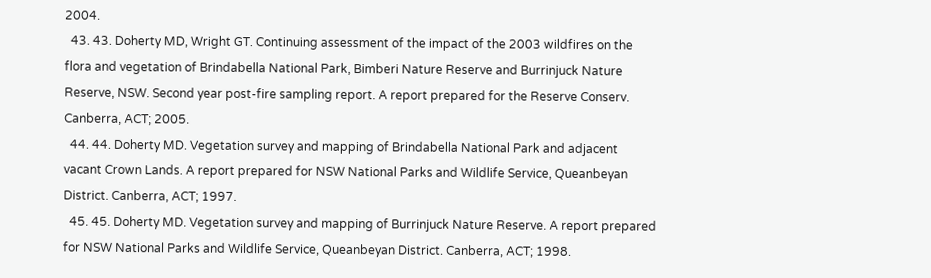2004.
  43. 43. Doherty MD, Wright GT. Continuing assessment of the impact of the 2003 wildfires on the flora and vegetation of Brindabella National Park, Bimberi Nature Reserve and Burrinjuck Nature Reserve, NSW. Second year post-fire sampling report. A report prepared for the Reserve Conserv. Canberra, ACT; 2005.
  44. 44. Doherty MD. Vegetation survey and mapping of Brindabella National Park and adjacent vacant Crown Lands. A report prepared for NSW National Parks and Wildlife Service, Queanbeyan District. Canberra, ACT; 1997.
  45. 45. Doherty MD. Vegetation survey and mapping of Burrinjuck Nature Reserve. A report prepared for NSW National Parks and Wildlife Service, Queanbeyan District. Canberra, ACT; 1998.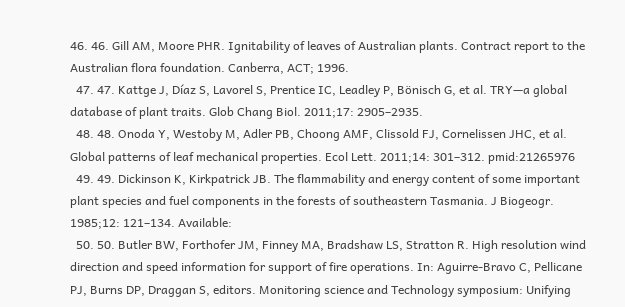46. 46. Gill AM, Moore PHR. Ignitability of leaves of Australian plants. Contract report to the Australian flora foundation. Canberra, ACT; 1996.
  47. 47. Kattge J, Díaz S, Lavorel S, Prentice IC, Leadley P, Bönisch G, et al. TRY—a global database of plant traits. Glob Chang Biol. 2011;17: 2905–2935.
  48. 48. Onoda Y, Westoby M, Adler PB, Choong AMF, Clissold FJ, Cornelissen JHC, et al. Global patterns of leaf mechanical properties. Ecol Lett. 2011;14: 301–312. pmid:21265976
  49. 49. Dickinson K, Kirkpatrick JB. The flammability and energy content of some important plant species and fuel components in the forests of southeastern Tasmania. J Biogeogr. 1985;12: 121–134. Available:
  50. 50. Butler BW, Forthofer JM, Finney MA, Bradshaw LS, Stratton R. High resolution wind direction and speed information for support of fire operations. In: Aguirre-Bravo C, Pellicane PJ, Burns DP, Draggan S, editors. Monitoring science and Technology symposium: Unifying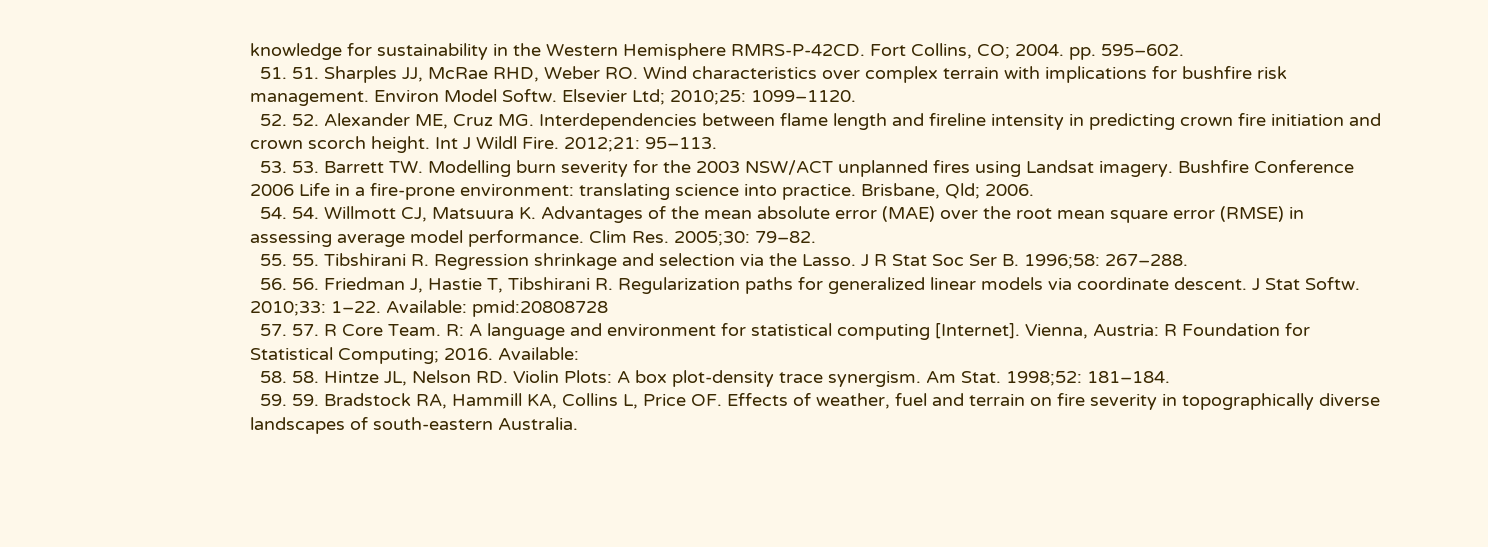knowledge for sustainability in the Western Hemisphere RMRS-P-42CD. Fort Collins, CO; 2004. pp. 595–602.
  51. 51. Sharples JJ, McRae RHD, Weber RO. Wind characteristics over complex terrain with implications for bushfire risk management. Environ Model Softw. Elsevier Ltd; 2010;25: 1099–1120.
  52. 52. Alexander ME, Cruz MG. Interdependencies between flame length and fireline intensity in predicting crown fire initiation and crown scorch height. Int J Wildl Fire. 2012;21: 95–113.
  53. 53. Barrett TW. Modelling burn severity for the 2003 NSW/ACT unplanned fires using Landsat imagery. Bushfire Conference 2006 Life in a fire-prone environment: translating science into practice. Brisbane, Qld; 2006.
  54. 54. Willmott CJ, Matsuura K. Advantages of the mean absolute error (MAE) over the root mean square error (RMSE) in assessing average model performance. Clim Res. 2005;30: 79–82.
  55. 55. Tibshirani R. Regression shrinkage and selection via the Lasso. J R Stat Soc Ser B. 1996;58: 267–288.
  56. 56. Friedman J, Hastie T, Tibshirani R. Regularization paths for generalized linear models via coordinate descent. J Stat Softw. 2010;33: 1–22. Available: pmid:20808728
  57. 57. R Core Team. R: A language and environment for statistical computing [Internet]. Vienna, Austria: R Foundation for Statistical Computing; 2016. Available:
  58. 58. Hintze JL, Nelson RD. Violin Plots: A box plot-density trace synergism. Am Stat. 1998;52: 181–184.
  59. 59. Bradstock RA, Hammill KA, Collins L, Price OF. Effects of weather, fuel and terrain on fire severity in topographically diverse landscapes of south-eastern Australia.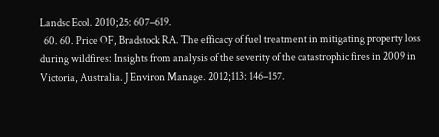Landsc Ecol. 2010;25: 607–619.
  60. 60. Price OF, Bradstock RA. The efficacy of fuel treatment in mitigating property loss during wildfires: Insights from analysis of the severity of the catastrophic fires in 2009 in Victoria, Australia. J Environ Manage. 2012;113: 146–157.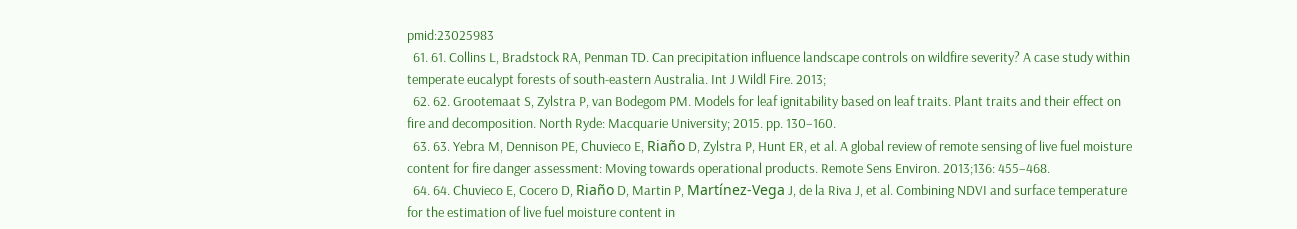pmid:23025983
  61. 61. Collins L, Bradstock RA, Penman TD. Can precipitation influence landscape controls on wildfire severity? A case study within temperate eucalypt forests of south-eastern Australia. Int J Wildl Fire. 2013;
  62. 62. Grootemaat S, Zylstra P, van Bodegom PM. Models for leaf ignitability based on leaf traits. Plant traits and their effect on fire and decomposition. North Ryde: Macquarie University; 2015. pp. 130–160.
  63. 63. Yebra M, Dennison PE, Chuvieco E, Riaño D, Zylstra P, Hunt ER, et al. A global review of remote sensing of live fuel moisture content for fire danger assessment: Moving towards operational products. Remote Sens Environ. 2013;136: 455–468.
  64. 64. Chuvieco E, Cocero D, Riaño D, Martin P, Martínez-Vega J, de la Riva J, et al. Combining NDVI and surface temperature for the estimation of live fuel moisture content in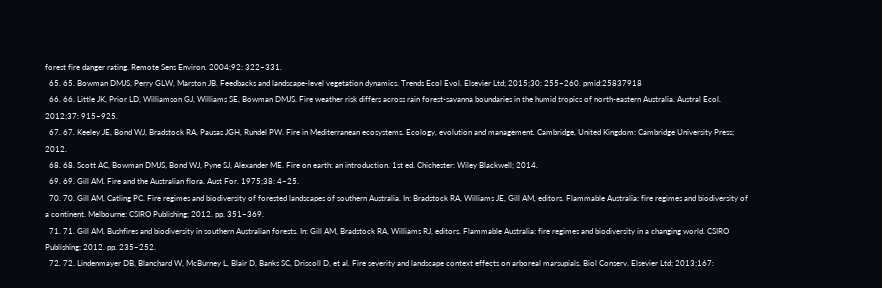forest fire danger rating. Remote Sens Environ. 2004;92: 322–331.
  65. 65. Bowman DMJS, Perry GLW, Marston JB. Feedbacks and landscape-level vegetation dynamics. Trends Ecol Evol. Elsevier Ltd; 2015;30: 255–260. pmid:25837918
  66. 66. Little JK, Prior LD, Williamson GJ, Williams SE, Bowman DMJS. Fire weather risk differs across rain forest-savanna boundaries in the humid tropics of north-eastern Australia. Austral Ecol. 2012;37: 915–925.
  67. 67. Keeley JE, Bond WJ, Bradstock RA, Pausas JGH, Rundel PW. Fire in Mediterranean ecosystems. Ecology, evolution and management. Cambridge, United Kingdom: Cambridge University Press; 2012.
  68. 68. Scott AC, Bowman DMJS, Bond WJ, Pyne SJ, Alexander ME. Fire on earth: an introduction. 1st ed. Chichester: Wiley Blackwell; 2014.
  69. 69. Gill AM. Fire and the Australian flora. Aust For. 1975;38: 4–25.
  70. 70. Gill AM, Catling PC. Fire regimes and biodiversity of forested landscapes of southern Australia. In: Bradstock RA, Williams JE, Gill AM, editors. Flammable Australia: fire regimes and biodiversity of a continent. Melbourne: CSIRO Publishing; 2012. pp. 351–369.
  71. 71. Gill AM. Bushfires and biodiversity in southern Australian forests. In: Gill AM, Bradstock RA, Williams RJ, editors. Flammable Australia: fire regimes and biodiversity in a changing world. CSIRO Publishing; 2012. pp. 235–252.
  72. 72. Lindenmayer DB, Blanchard W, McBurney L, Blair D, Banks SC, Driscoll D, et al. Fire severity and landscape context effects on arboreal marsupials. Biol Conserv. Elsevier Ltd; 2013;167: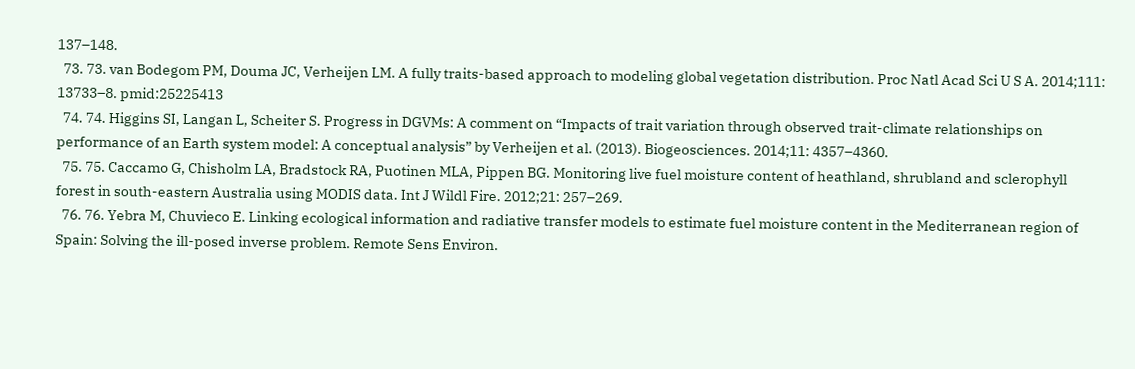137–148.
  73. 73. van Bodegom PM, Douma JC, Verheijen LM. A fully traits-based approach to modeling global vegetation distribution. Proc Natl Acad Sci U S A. 2014;111: 13733–8. pmid:25225413
  74. 74. Higgins SI, Langan L, Scheiter S. Progress in DGVMs: A comment on “Impacts of trait variation through observed trait-climate relationships on performance of an Earth system model: A conceptual analysis” by Verheijen et al. (2013). Biogeosciences. 2014;11: 4357–4360.
  75. 75. Caccamo G, Chisholm LA, Bradstock RA, Puotinen MLA, Pippen BG. Monitoring live fuel moisture content of heathland, shrubland and sclerophyll forest in south-eastern Australia using MODIS data. Int J Wildl Fire. 2012;21: 257–269.
  76. 76. Yebra M, Chuvieco E. Linking ecological information and radiative transfer models to estimate fuel moisture content in the Mediterranean region of Spain: Solving the ill-posed inverse problem. Remote Sens Environ.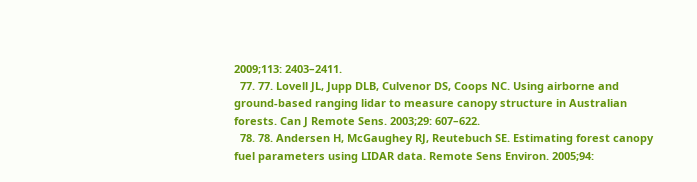2009;113: 2403–2411.
  77. 77. Lovell JL, Jupp DLB, Culvenor DS, Coops NC. Using airborne and ground-based ranging lidar to measure canopy structure in Australian forests. Can J Remote Sens. 2003;29: 607–622.
  78. 78. Andersen H, McGaughey RJ, Reutebuch SE. Estimating forest canopy fuel parameters using LIDAR data. Remote Sens Environ. 2005;94: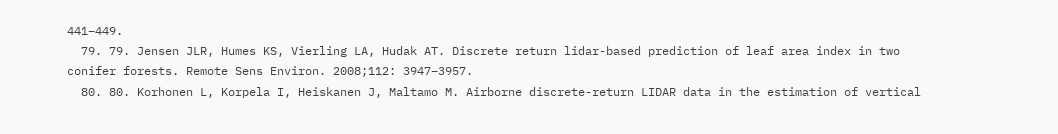441–449.
  79. 79. Jensen JLR, Humes KS, Vierling LA, Hudak AT. Discrete return lidar-based prediction of leaf area index in two conifer forests. Remote Sens Environ. 2008;112: 3947–3957.
  80. 80. Korhonen L, Korpela I, Heiskanen J, Maltamo M. Airborne discrete-return LIDAR data in the estimation of vertical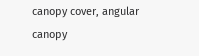canopy cover, angular canopy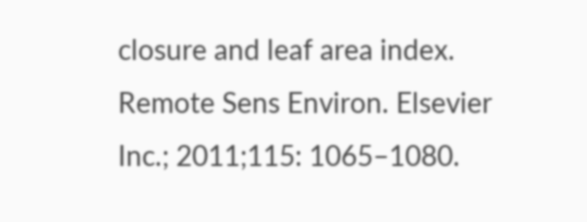closure and leaf area index. Remote Sens Environ. Elsevier Inc.; 2011;115: 1065–1080.